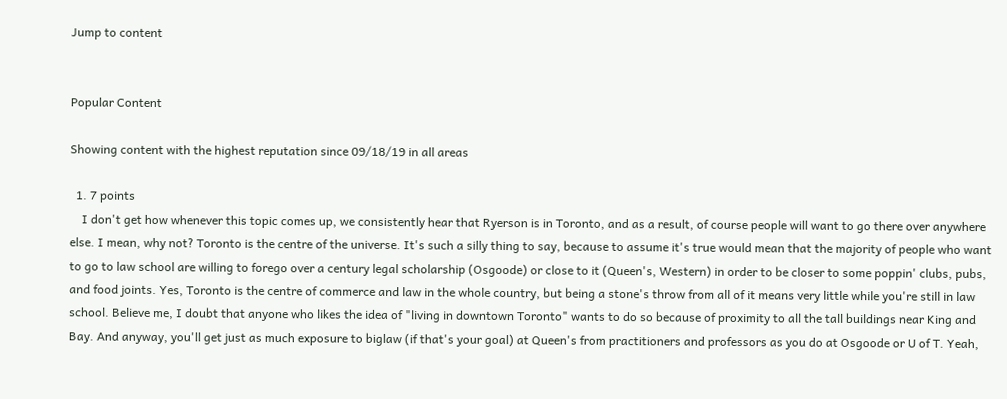Jump to content


Popular Content

Showing content with the highest reputation since 09/18/19 in all areas

  1. 7 points
    I don't get how whenever this topic comes up, we consistently hear that Ryerson is in Toronto, and as a result, of course people will want to go there over anywhere else. I mean, why not? Toronto is the centre of the universe. It's such a silly thing to say, because to assume it's true would mean that the majority of people who want to go to law school are willing to forego over a century legal scholarship (Osgoode) or close to it (Queen's, Western) in order to be closer to some poppin' clubs, pubs, and food joints. Yes, Toronto is the centre of commerce and law in the whole country, but being a stone's throw from all of it means very little while you're still in law school. Believe me, I doubt that anyone who likes the idea of "living in downtown Toronto" wants to do so because of proximity to all the tall buildings near King and Bay. And anyway, you'll get just as much exposure to biglaw (if that's your goal) at Queen's from practitioners and professors as you do at Osgoode or U of T. Yeah,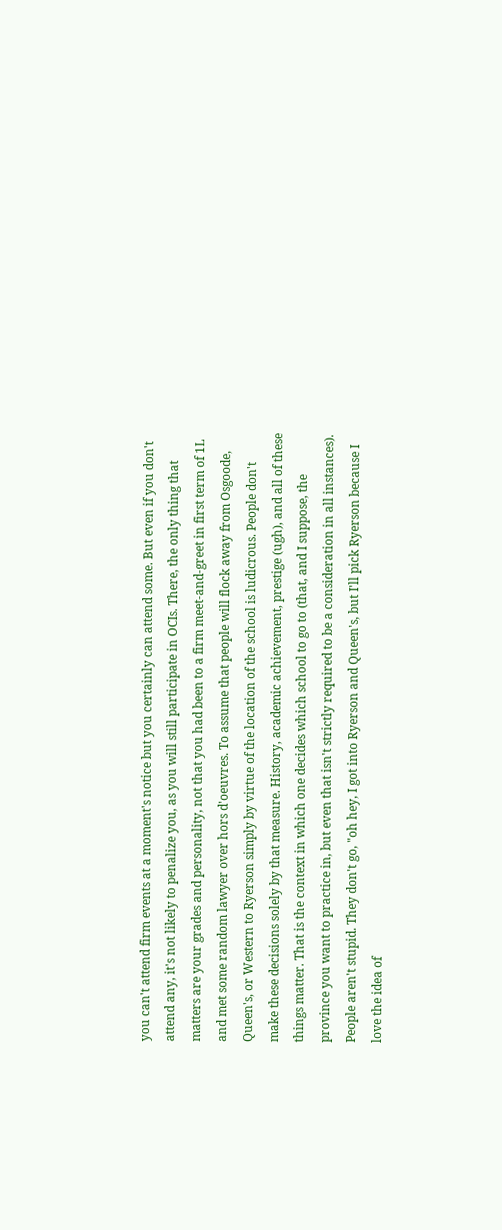you can't attend firm events at a moment's notice but you certainly can attend some. But even if you don't attend any, it's not likely to penalize you, as you will still participate in OCIs. There, the only thing that matters are your grades and personality, not that you had been to a firm meet-and-greet in first term of 1L and met some random lawyer over hors d'oeuvres. To assume that people will flock away from Osgoode, Queen's, or Western to Ryerson simply by virtue of the location of the school is ludicrous. People don't make these decisions solely by that measure. History, academic achievement, prestige (ugh), and all of these things matter. That is the context in which one decides which school to go to (that, and I suppose, the province you want to practice in, but even that isn't strictly required to be a consideration in all instances). People aren't stupid. They don't go, "oh hey, I got into Ryerson and Queen's, but I'll pick Ryerson because I love the idea of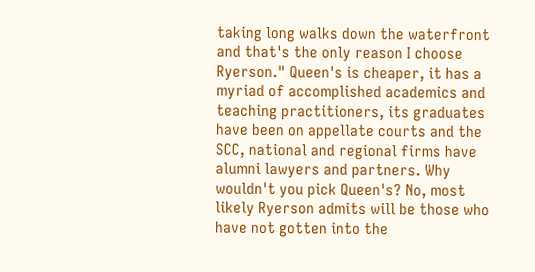taking long walks down the waterfront and that's the only reason I choose Ryerson." Queen's is cheaper, it has a myriad of accomplished academics and teaching practitioners, its graduates have been on appellate courts and the SCC, national and regional firms have alumni lawyers and partners. Why wouldn't you pick Queen's? No, most likely Ryerson admits will be those who have not gotten into the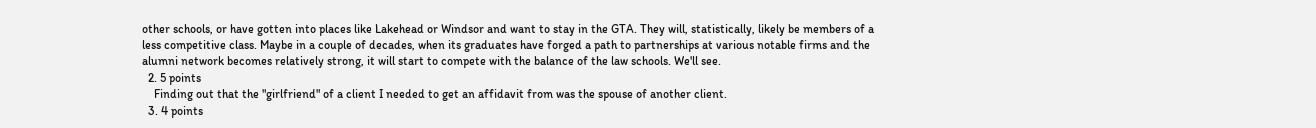other schools, or have gotten into places like Lakehead or Windsor and want to stay in the GTA. They will, statistically, likely be members of a less competitive class. Maybe in a couple of decades, when its graduates have forged a path to partnerships at various notable firms and the alumni network becomes relatively strong, it will start to compete with the balance of the law schools. We'll see.
  2. 5 points
    Finding out that the "girlfriend" of a client I needed to get an affidavit from was the spouse of another client.
  3. 4 points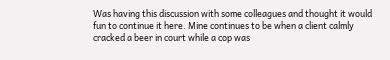Was having this discussion with some colleagues and thought it would fun to continue it here. Mine continues to be when a client calmly cracked a beer in court while a cop was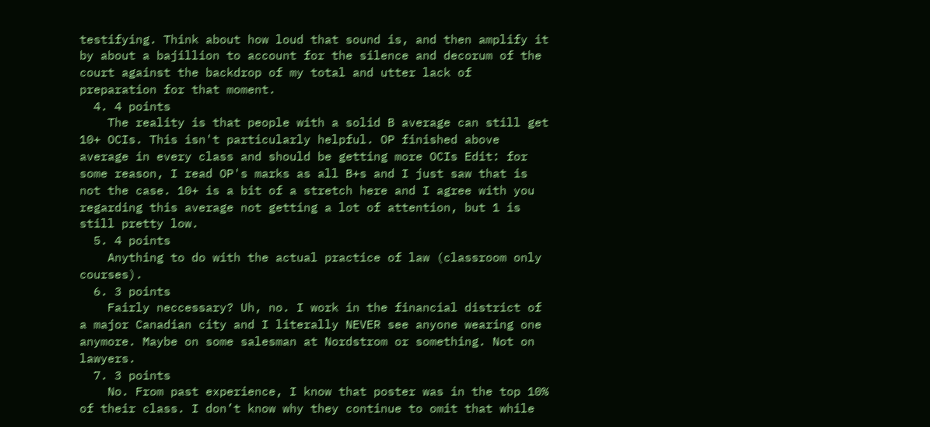testifying. Think about how loud that sound is, and then amplify it by about a bajillion to account for the silence and decorum of the court against the backdrop of my total and utter lack of preparation for that moment.
  4. 4 points
    The reality is that people with a solid B average can still get 10+ OCIs. This isn't particularly helpful. OP finished above average in every class and should be getting more OCIs Edit: for some reason, I read OP's marks as all B+s and I just saw that is not the case. 10+ is a bit of a stretch here and I agree with you regarding this average not getting a lot of attention, but 1 is still pretty low.
  5. 4 points
    Anything to do with the actual practice of law (classroom only courses).
  6. 3 points
    Fairly neccessary? Uh, no. I work in the financial district of a major Canadian city and I literally NEVER see anyone wearing one anymore. Maybe on some salesman at Nordstrom or something. Not on lawyers.
  7. 3 points
    No. From past experience, I know that poster was in the top 10% of their class. I don’t know why they continue to omit that while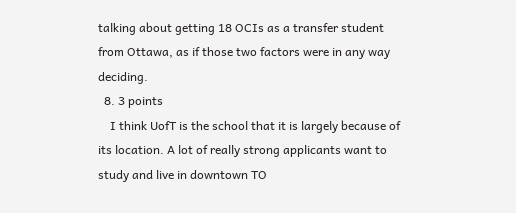talking about getting 18 OCIs as a transfer student from Ottawa, as if those two factors were in any way deciding.
  8. 3 points
    I think UofT is the school that it is largely because of its location. A lot of really strong applicants want to study and live in downtown TO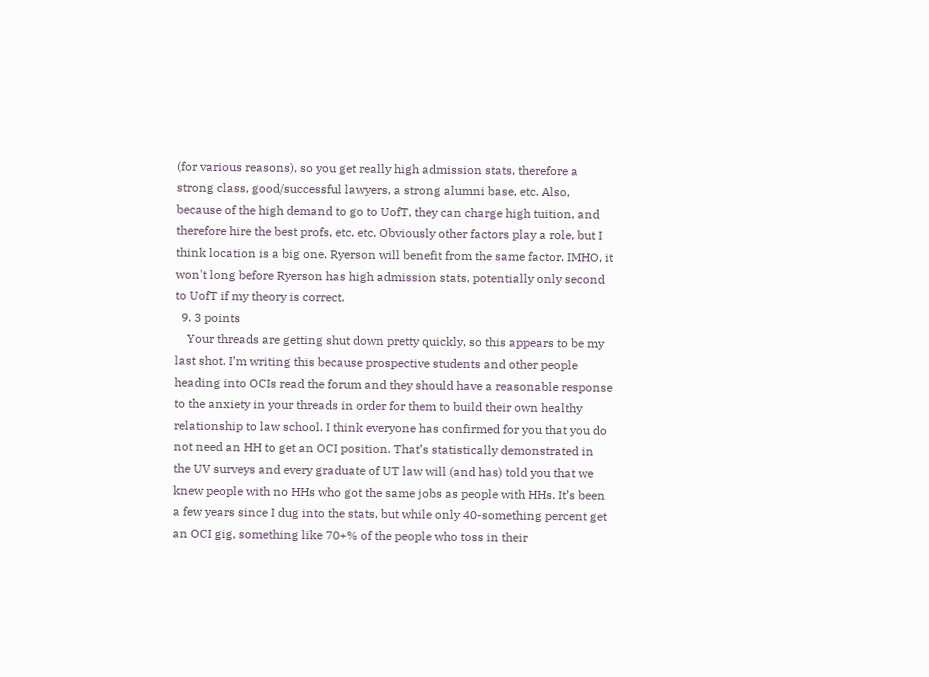(for various reasons), so you get really high admission stats, therefore a strong class, good/successful lawyers, a strong alumni base, etc. Also, because of the high demand to go to UofT, they can charge high tuition, and therefore hire the best profs, etc. etc. Obviously other factors play a role, but I think location is a big one. Ryerson will benefit from the same factor. IMHO, it won't long before Ryerson has high admission stats, potentially only second to UofT if my theory is correct.
  9. 3 points
    Your threads are getting shut down pretty quickly, so this appears to be my last shot. I’m writing this because prospective students and other people heading into OCIs read the forum and they should have a reasonable response to the anxiety in your threads in order for them to build their own healthy relationship to law school. I think everyone has confirmed for you that you do not need an HH to get an OCI position. That’s statistically demonstrated in the UV surveys and every graduate of UT law will (and has) told you that we knew people with no HHs who got the same jobs as people with HHs. It’s been a few years since I dug into the stats, but while only 40-something percent get an OCI gig, something like 70+% of the people who toss in their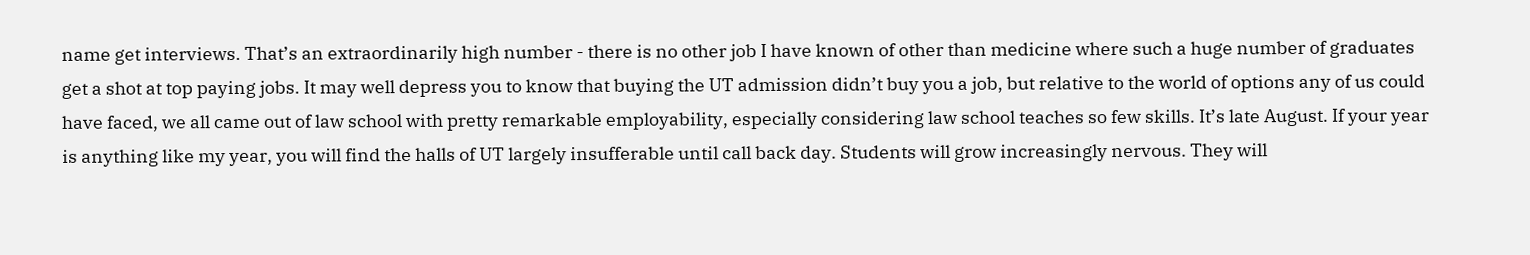name get interviews. That’s an extraordinarily high number - there is no other job I have known of other than medicine where such a huge number of graduates get a shot at top paying jobs. It may well depress you to know that buying the UT admission didn’t buy you a job, but relative to the world of options any of us could have faced, we all came out of law school with pretty remarkable employability, especially considering law school teaches so few skills. It’s late August. If your year is anything like my year, you will find the halls of UT largely insufferable until call back day. Students will grow increasingly nervous. They will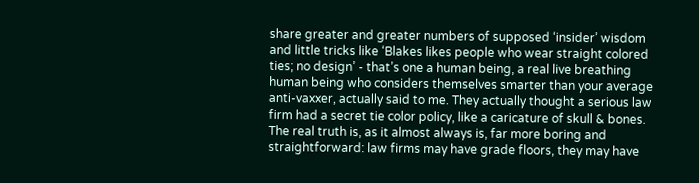share greater and greater numbers of supposed ‘insider’ wisdom and little tricks like ‘Blakes likes people who wear straight colored ties; no design’ - that’s one a human being, a real live breathing human being who considers themselves smarter than your average anti-vaxxer, actually said to me. They actually thought a serious law firm had a secret tie color policy, like a caricature of skull & bones. The real truth is, as it almost always is, far more boring and straightforward: law firms may have grade floors, they may have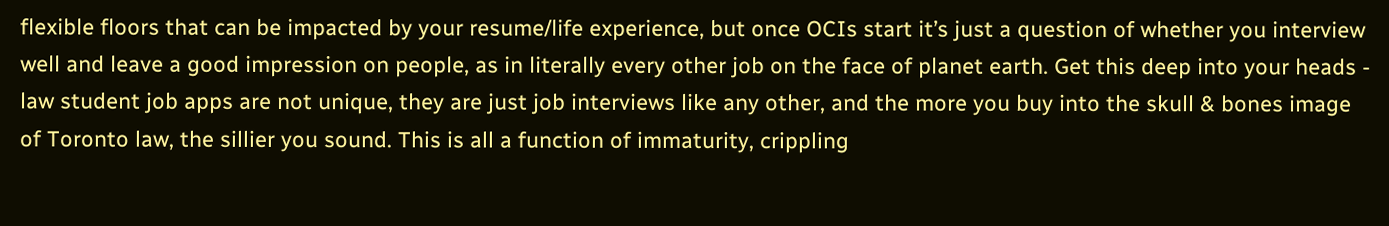flexible floors that can be impacted by your resume/life experience, but once OCIs start it’s just a question of whether you interview well and leave a good impression on people, as in literally every other job on the face of planet earth. Get this deep into your heads - law student job apps are not unique, they are just job interviews like any other, and the more you buy into the skull & bones image of Toronto law, the sillier you sound. This is all a function of immaturity, crippling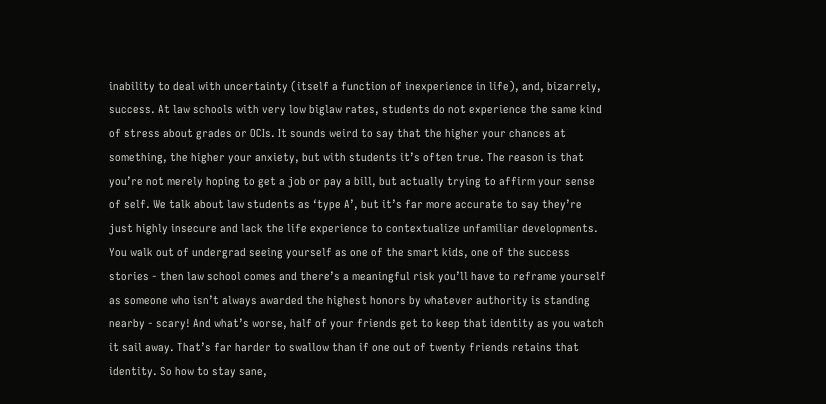inability to deal with uncertainty (itself a function of inexperience in life), and, bizarrely, success. At law schools with very low biglaw rates, students do not experience the same kind of stress about grades or OCIs. It sounds weird to say that the higher your chances at something, the higher your anxiety, but with students it’s often true. The reason is that you’re not merely hoping to get a job or pay a bill, but actually trying to affirm your sense of self. We talk about law students as ‘type A’, but it’s far more accurate to say they’re just highly insecure and lack the life experience to contextualize unfamiliar developments. You walk out of undergrad seeing yourself as one of the smart kids, one of the success stories - then law school comes and there’s a meaningful risk you’ll have to reframe yourself as someone who isn’t always awarded the highest honors by whatever authority is standing nearby - scary! And what’s worse, half of your friends get to keep that identity as you watch it sail away. That’s far harder to swallow than if one out of twenty friends retains that identity. So how to stay sane,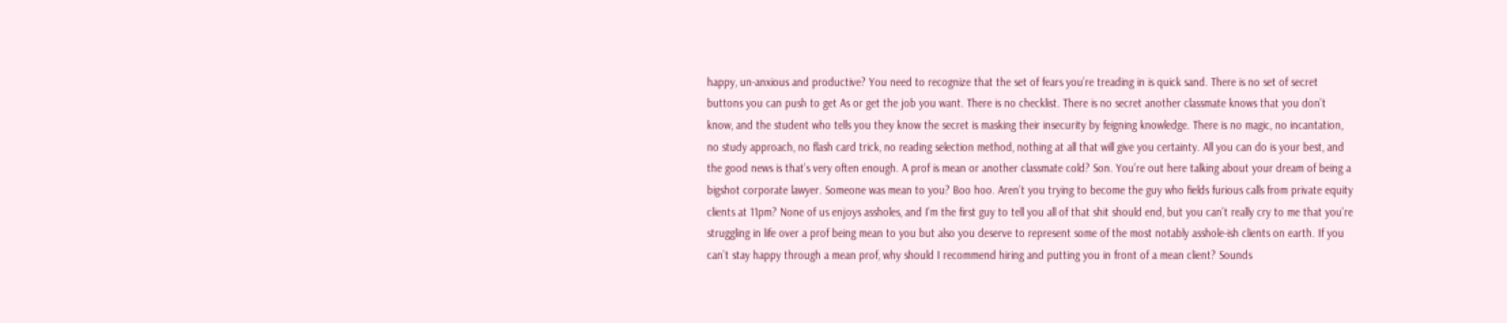happy, un-anxious and productive? You need to recognize that the set of fears you’re treading in is quick sand. There is no set of secret buttons you can push to get As or get the job you want. There is no checklist. There is no secret another classmate knows that you don’t know, and the student who tells you they know the secret is masking their insecurity by feigning knowledge. There is no magic, no incantation, no study approach, no flash card trick, no reading selection method, nothing at all that will give you certainty. All you can do is your best, and the good news is that’s very often enough. A prof is mean or another classmate cold? Son. You’re out here talking about your dream of being a bigshot corporate lawyer. Someone was mean to you? Boo hoo. Aren’t you trying to become the guy who fields furious calls from private equity clients at 11pm? None of us enjoys assholes, and I’m the first guy to tell you all of that shit should end, but you can’t really cry to me that you’re struggling in life over a prof being mean to you but also you deserve to represent some of the most notably asshole-ish clients on earth. If you can’t stay happy through a mean prof, why should I recommend hiring and putting you in front of a mean client? Sounds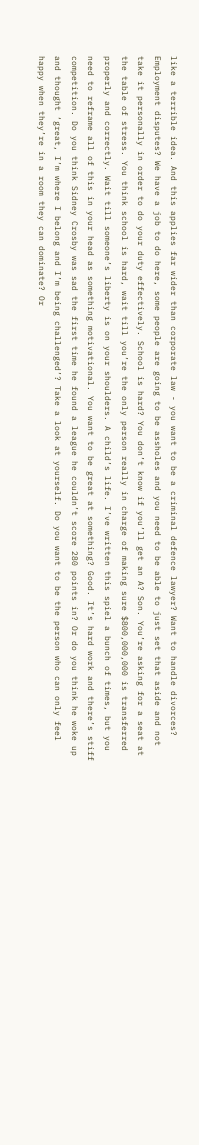like a terrible idea. And this applies far wider than corporate law - you want to be a criminal defence lawyer? Want to handle divorces? Employment disputes? We have a job to do here, some people are going to be assholes and you need to be able to just set that aside and not take it personally in order to do your duty effectively. School is hard? You don’t know if you’ll get an A? Son. You’re asking for a seat at the table of stress. You think school is hard, wait till you’re the only person really in charge of making sure $800,000,000 is transferred properly and correctly. Wait till someone’s liberty is on your shoulders. A child’s life. I’ve written this spiel a bunch of times, but you need to reframe all of this in your head as something motivational. You want to be great at something? Good. It’s hard work and there’s stiff competition. Do you think Sidney Crosby was sad the first time he found a league he couldn’t score 280 points in? Or do you think he woke up and thought ‘great, I’m where I belong and I’m being challenged’? Take a look at yourself. Do you want to be the person who can only feel happy when they’re in a room they can dominate? Or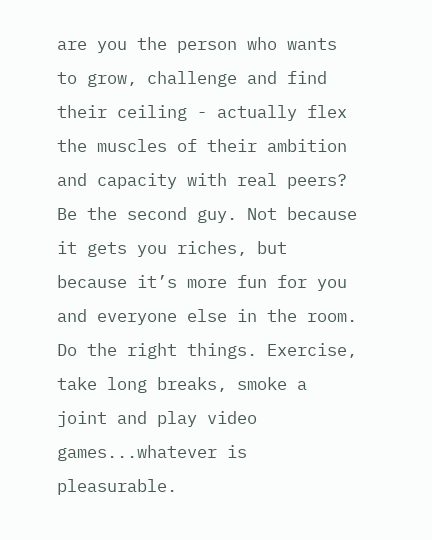are you the person who wants to grow, challenge and find their ceiling - actually flex the muscles of their ambition and capacity with real peers? Be the second guy. Not because it gets you riches, but because it’s more fun for you and everyone else in the room. Do the right things. Exercise, take long breaks, smoke a joint and play video games...whatever is pleasurable.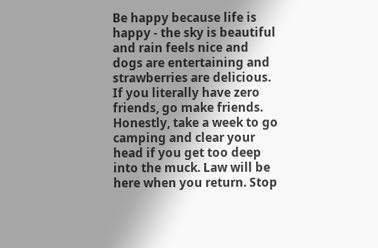Be happy because life is happy - the sky is beautiful and rain feels nice and dogs are entertaining and strawberries are delicious. If you literally have zero friends, go make friends. Honestly, take a week to go camping and clear your head if you get too deep into the muck. Law will be here when you return. Stop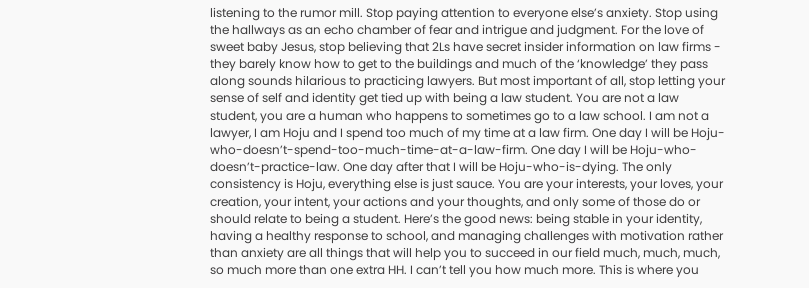listening to the rumor mill. Stop paying attention to everyone else’s anxiety. Stop using the hallways as an echo chamber of fear and intrigue and judgment. For the love of sweet baby Jesus, stop believing that 2Ls have secret insider information on law firms - they barely know how to get to the buildings and much of the ‘knowledge’ they pass along sounds hilarious to practicing lawyers. But most important of all, stop letting your sense of self and identity get tied up with being a law student. You are not a law student, you are a human who happens to sometimes go to a law school. I am not a lawyer, I am Hoju and I spend too much of my time at a law firm. One day I will be Hoju-who-doesn’t-spend-too-much-time-at-a-law-firm. One day I will be Hoju-who-doesn’t-practice-law. One day after that I will be Hoju-who-is-dying. The only consistency is Hoju, everything else is just sauce. You are your interests, your loves, your creation, your intent, your actions and your thoughts, and only some of those do or should relate to being a student. Here’s the good news: being stable in your identity, having a healthy response to school, and managing challenges with motivation rather than anxiety are all things that will help you to succeed in our field much, much, much, so much more than one extra HH. I can’t tell you how much more. This is where you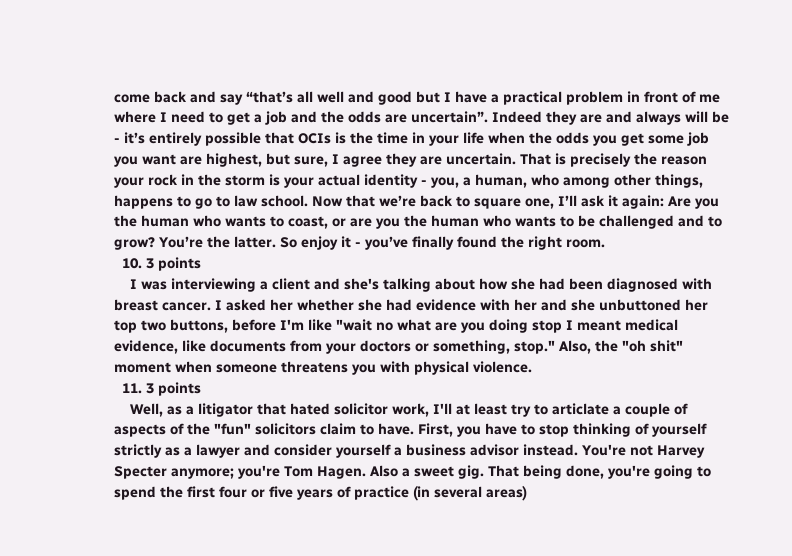come back and say “that’s all well and good but I have a practical problem in front of me where I need to get a job and the odds are uncertain”. Indeed they are and always will be - it’s entirely possible that OCIs is the time in your life when the odds you get some job you want are highest, but sure, I agree they are uncertain. That is precisely the reason your rock in the storm is your actual identity - you, a human, who among other things, happens to go to law school. Now that we’re back to square one, I’ll ask it again: Are you the human who wants to coast, or are you the human who wants to be challenged and to grow? You’re the latter. So enjoy it - you’ve finally found the right room.
  10. 3 points
    I was interviewing a client and she's talking about how she had been diagnosed with breast cancer. I asked her whether she had evidence with her and she unbuttoned her top two buttons, before I'm like "wait no what are you doing stop I meant medical evidence, like documents from your doctors or something, stop." Also, the "oh shit" moment when someone threatens you with physical violence.
  11. 3 points
    Well, as a litigator that hated solicitor work, I'll at least try to articlate a couple of aspects of the "fun" solicitors claim to have. First, you have to stop thinking of yourself strictly as a lawyer and consider yourself a business advisor instead. You're not Harvey Specter anymore; you're Tom Hagen. Also a sweet gig. That being done, you're going to spend the first four or five years of practice (in several areas)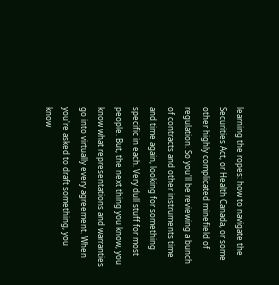learning the ropes: how to navigate the Securities Act, or Health Canada, or some other highly complicated minefield of regulation. So you'll be reviewing a bunch of contracts and other instruments time and time again, looking for something specific in each. Very dull stuff for most people. But, the next thing you know, you know what representations and warranties go into virtually every agreement. When you're asked to draft something, you know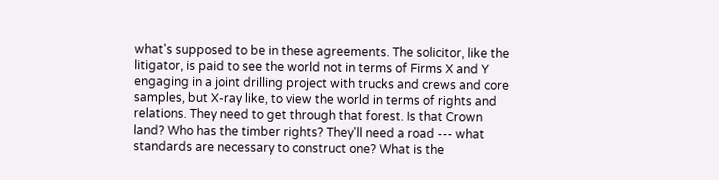what's supposed to be in these agreements. The solicitor, like the litigator, is paid to see the world not in terms of Firms X and Y engaging in a joint drilling project with trucks and crews and core samples, but X-ray like, to view the world in terms of rights and relations. They need to get through that forest. Is that Crown land? Who has the timber rights? They'll need a road --- what standards are necessary to construct one? What is the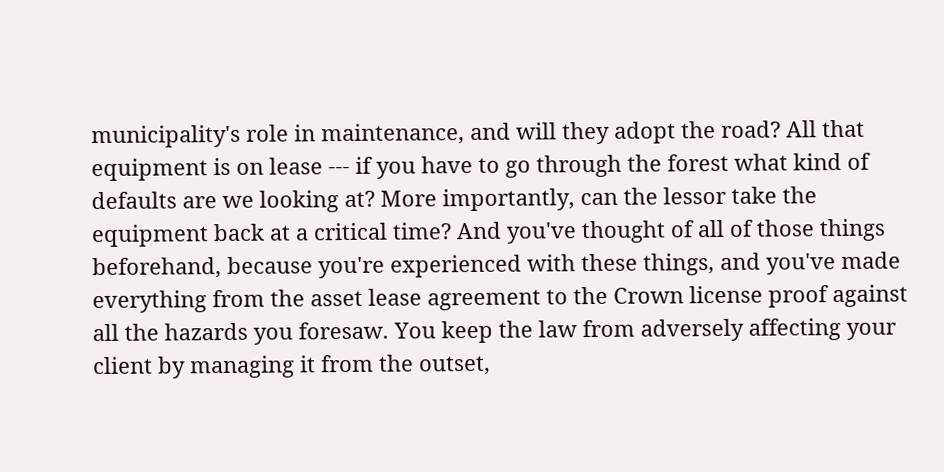municipality's role in maintenance, and will they adopt the road? All that equipment is on lease --- if you have to go through the forest what kind of defaults are we looking at? More importantly, can the lessor take the equipment back at a critical time? And you've thought of all of those things beforehand, because you're experienced with these things, and you've made everything from the asset lease agreement to the Crown license proof against all the hazards you foresaw. You keep the law from adversely affecting your client by managing it from the outset,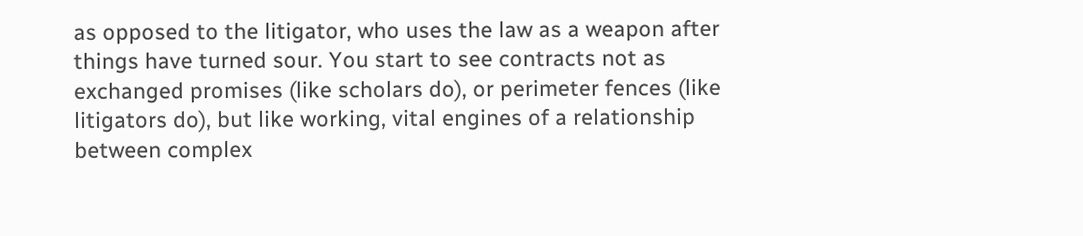as opposed to the litigator, who uses the law as a weapon after things have turned sour. You start to see contracts not as exchanged promises (like scholars do), or perimeter fences (like litigators do), but like working, vital engines of a relationship between complex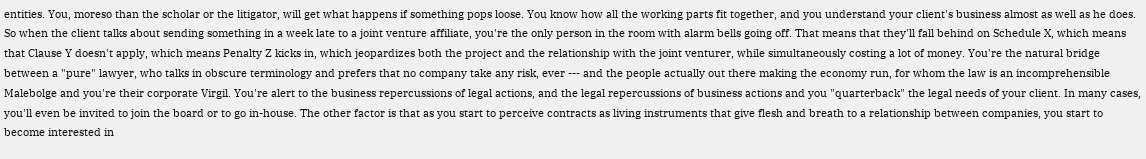entities. You, moreso than the scholar or the litigator, will get what happens if something pops loose. You know how all the working parts fit together, and you understand your client's business almost as well as he does. So when the client talks about sending something in a week late to a joint venture affiliate, you're the only person in the room with alarm bells going off. That means that they'll fall behind on Schedule X, which means that Clause Y doesn't apply, which means Penalty Z kicks in, which jeopardizes both the project and the relationship with the joint venturer, while simultaneously costing a lot of money. You're the natural bridge between a "pure" lawyer, who talks in obscure terminology and prefers that no company take any risk, ever --- and the people actually out there making the economy run, for whom the law is an incomprehensible Malebolge and you're their corporate Virgil. You're alert to the business repercussions of legal actions, and the legal repercussions of business actions and you "quarterback" the legal needs of your client. In many cases, you'll even be invited to join the board or to go in-house. The other factor is that as you start to perceive contracts as living instruments that give flesh and breath to a relationship between companies, you start to become interested in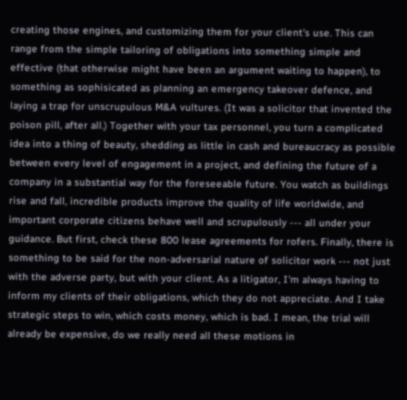creating those engines, and customizing them for your client's use. This can range from the simple tailoring of obligations into something simple and effective (that otherwise might have been an argument waiting to happen), to something as sophisicated as planning an emergency takeover defence, and laying a trap for unscrupulous M&A vultures. (It was a solicitor that invented the poison pill, after all.) Together with your tax personnel, you turn a complicated idea into a thing of beauty, shedding as little in cash and bureaucracy as possible between every level of engagement in a project, and defining the future of a company in a substantial way for the foreseeable future. You watch as buildings rise and fall, incredible products improve the quality of life worldwide, and important corporate citizens behave well and scrupulously --- all under your guidance. But first, check these 800 lease agreements for rofers. Finally, there is something to be said for the non-adversarial nature of solicitor work --- not just with the adverse party, but with your client. As a litigator, I'm always having to inform my clients of their obligations, which they do not appreciate. And I take strategic steps to win, which costs money, which is bad. I mean, the trial will already be expensive, do we really need all these motions in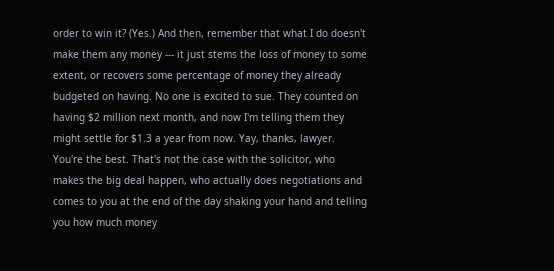order to win it? (Yes.) And then, remember that what I do doesn't make them any money --- it just stems the loss of money to some extent, or recovers some percentage of money they already budgeted on having. No one is excited to sue. They counted on having $2 million next month, and now I'm telling them they might settle for $1.3 a year from now. Yay, thanks, lawyer. You're the best. That's not the case with the solicitor, who makes the big deal happen, who actually does negotiations and comes to you at the end of the day shaking your hand and telling you how much money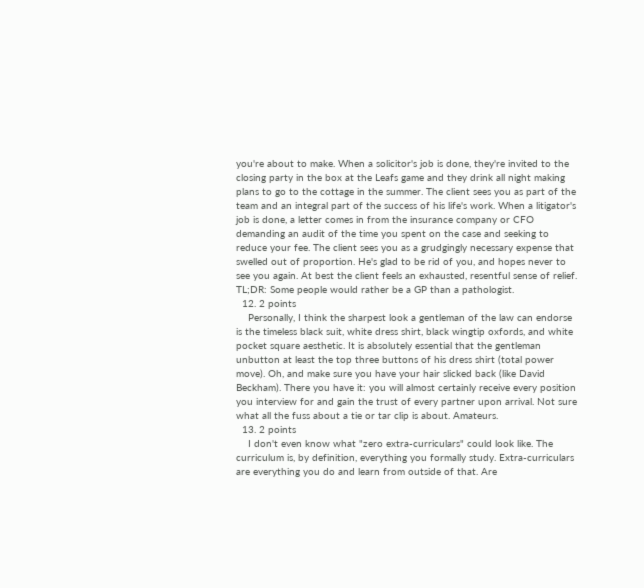you're about to make. When a solicitor's job is done, they're invited to the closing party in the box at the Leafs game and they drink all night making plans to go to the cottage in the summer. The client sees you as part of the team and an integral part of the success of his life's work. When a litigator's job is done, a letter comes in from the insurance company or CFO demanding an audit of the time you spent on the case and seeking to reduce your fee. The client sees you as a grudgingly necessary expense that swelled out of proportion. He's glad to be rid of you, and hopes never to see you again. At best the client feels an exhausted, resentful sense of relief. TL;DR: Some people would rather be a GP than a pathologist.
  12. 2 points
    Personally, I think the sharpest look a gentleman of the law can endorse is the timeless black suit, white dress shirt, black wingtip oxfords, and white pocket square aesthetic. It is absolutely essential that the gentleman unbutton at least the top three buttons of his dress shirt (total power move). Oh, and make sure you have your hair slicked back (like David Beckham). There you have it: you will almost certainly receive every position you interview for and gain the trust of every partner upon arrival. Not sure what all the fuss about a tie or tar clip is about. Amateurs.
  13. 2 points
    I don't even know what "zero extra-curriculars" could look like. The curriculum is, by definition, everything you formally study. Extra-curriculars are everything you do and learn from outside of that. Are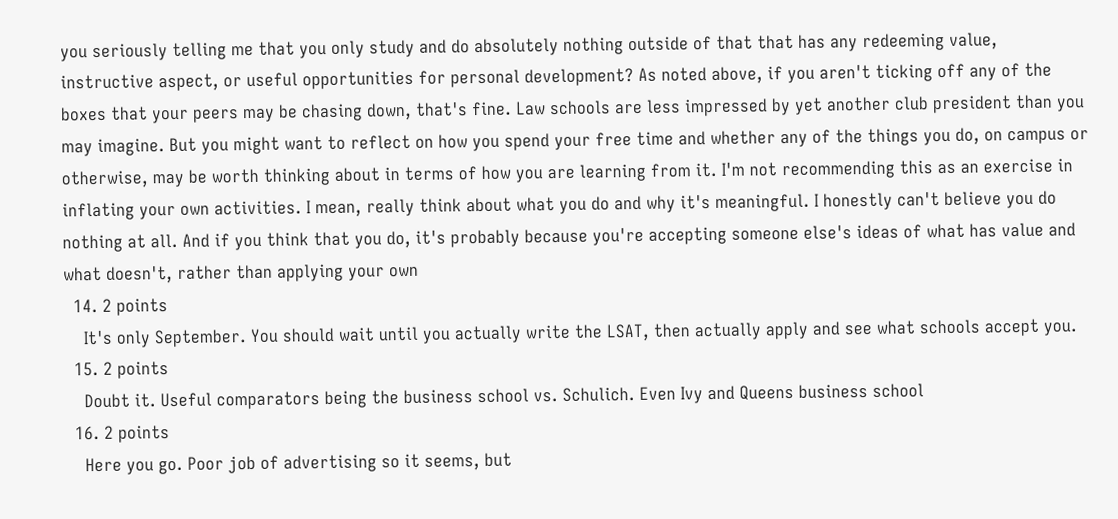you seriously telling me that you only study and do absolutely nothing outside of that that has any redeeming value, instructive aspect, or useful opportunities for personal development? As noted above, if you aren't ticking off any of the boxes that your peers may be chasing down, that's fine. Law schools are less impressed by yet another club president than you may imagine. But you might want to reflect on how you spend your free time and whether any of the things you do, on campus or otherwise, may be worth thinking about in terms of how you are learning from it. I'm not recommending this as an exercise in inflating your own activities. I mean, really think about what you do and why it's meaningful. I honestly can't believe you do nothing at all. And if you think that you do, it's probably because you're accepting someone else's ideas of what has value and what doesn't, rather than applying your own
  14. 2 points
    It's only September. You should wait until you actually write the LSAT, then actually apply and see what schools accept you.
  15. 2 points
    Doubt it. Useful comparators being the business school vs. Schulich. Even Ivy and Queens business school
  16. 2 points
    Here you go. Poor job of advertising so it seems, but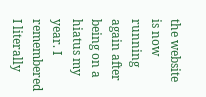the website is now running again after being on a hiatus my year. I remembered I literally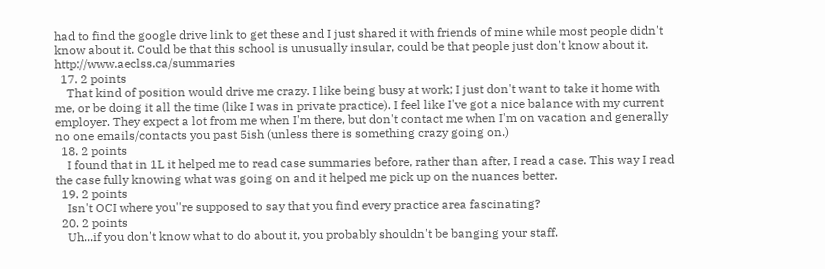had to find the google drive link to get these and I just shared it with friends of mine while most people didn't know about it. Could be that this school is unusually insular, could be that people just don't know about it. http://www.aeclss.ca/summaries
  17. 2 points
    That kind of position would drive me crazy. I like being busy at work; I just don't want to take it home with me, or be doing it all the time (like I was in private practice). I feel like I've got a nice balance with my current employer. They expect a lot from me when I'm there, but don't contact me when I'm on vacation and generally no one emails/contacts you past 5ish (unless there is something crazy going on.)
  18. 2 points
    I found that in 1L it helped me to read case summaries before, rather than after, I read a case. This way I read the case fully knowing what was going on and it helped me pick up on the nuances better.
  19. 2 points
    Isn't OCI where you''re supposed to say that you find every practice area fascinating?
  20. 2 points
    Uh...if you don't know what to do about it, you probably shouldn't be banging your staff.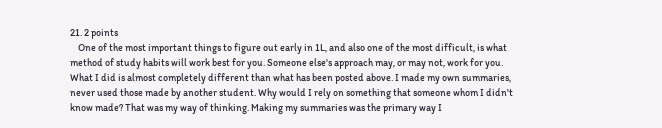21. 2 points
    One of the most important things to figure out early in 1L, and also one of the most difficult, is what method of study habits will work best for you. Someone else's approach may, or may not, work for you. What I did is almost completely different than what has been posted above. I made my own summaries, never used those made by another student. Why would I rely on something that someone whom I didn't know made? That was my way of thinking. Making my summaries was the primary way I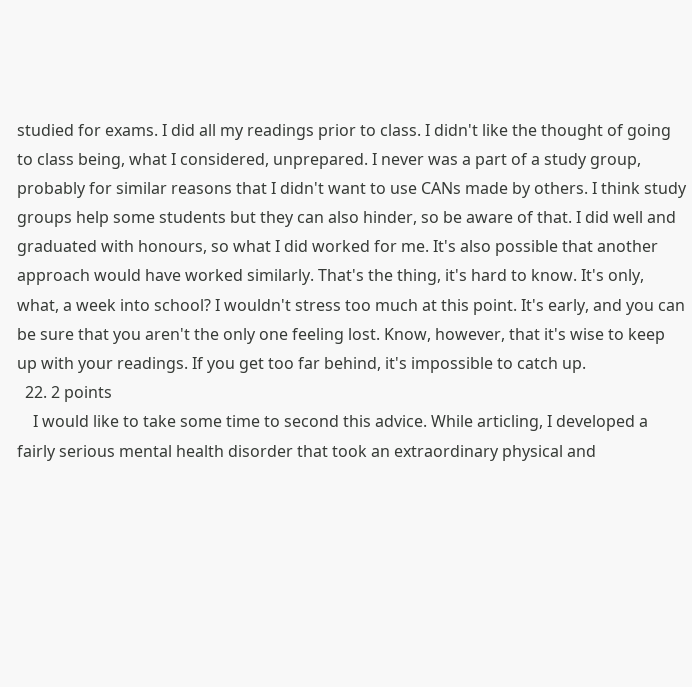studied for exams. I did all my readings prior to class. I didn't like the thought of going to class being, what I considered, unprepared. I never was a part of a study group, probably for similar reasons that I didn't want to use CANs made by others. I think study groups help some students but they can also hinder, so be aware of that. I did well and graduated with honours, so what I did worked for me. It's also possible that another approach would have worked similarly. That's the thing, it's hard to know. It's only, what, a week into school? I wouldn't stress too much at this point. It's early, and you can be sure that you aren't the only one feeling lost. Know, however, that it's wise to keep up with your readings. If you get too far behind, it's impossible to catch up.
  22. 2 points
    I would like to take some time to second this advice. While articling, I developed a fairly serious mental health disorder that took an extraordinary physical and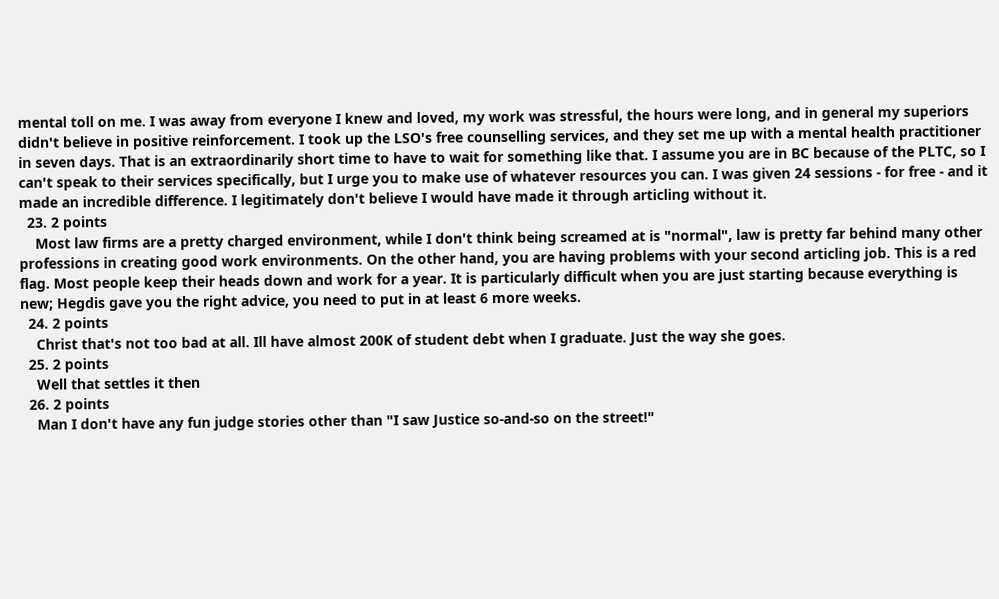mental toll on me. I was away from everyone I knew and loved, my work was stressful, the hours were long, and in general my superiors didn't believe in positive reinforcement. I took up the LSO's free counselling services, and they set me up with a mental health practitioner in seven days. That is an extraordinarily short time to have to wait for something like that. I assume you are in BC because of the PLTC, so I can't speak to their services specifically, but I urge you to make use of whatever resources you can. I was given 24 sessions - for free - and it made an incredible difference. I legitimately don't believe I would have made it through articling without it.
  23. 2 points
    Most law firms are a pretty charged environment, while I don't think being screamed at is "normal", law is pretty far behind many other professions in creating good work environments. On the other hand, you are having problems with your second articling job. This is a red flag. Most people keep their heads down and work for a year. It is particularly difficult when you are just starting because everything is new; Hegdis gave you the right advice, you need to put in at least 6 more weeks.
  24. 2 points
    Christ that's not too bad at all. Ill have almost 200K of student debt when I graduate. Just the way she goes.
  25. 2 points
    Well that settles it then
  26. 2 points
    Man I don't have any fun judge stories other than "I saw Justice so-and-so on the street!"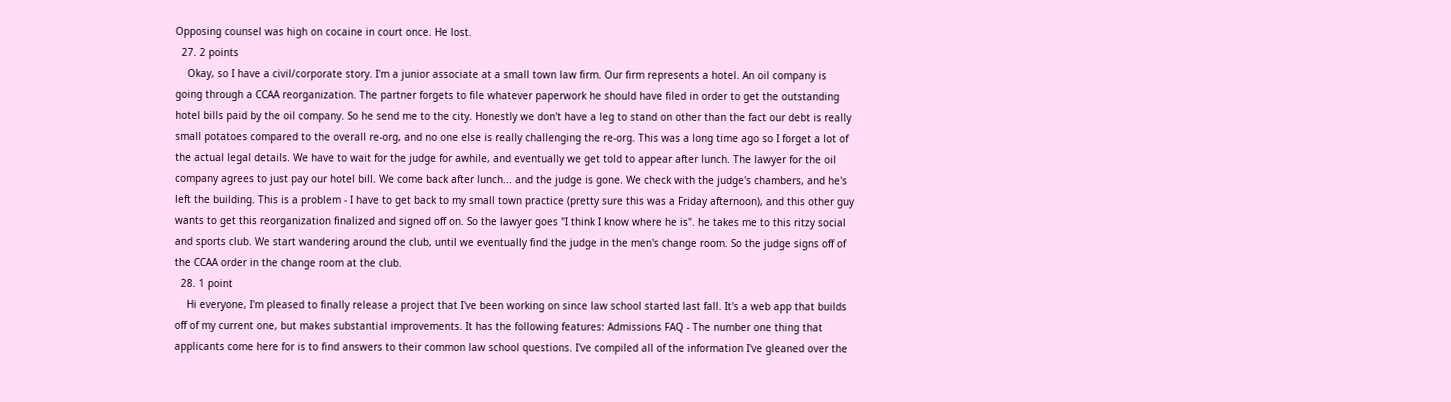Opposing counsel was high on cocaine in court once. He lost.
  27. 2 points
    Okay, so I have a civil/corporate story. I'm a junior associate at a small town law firm. Our firm represents a hotel. An oil company is going through a CCAA reorganization. The partner forgets to file whatever paperwork he should have filed in order to get the outstanding hotel bills paid by the oil company. So he send me to the city. Honestly we don't have a leg to stand on other than the fact our debt is really small potatoes compared to the overall re-org, and no one else is really challenging the re-org. This was a long time ago so I forget a lot of the actual legal details. We have to wait for the judge for awhile, and eventually we get told to appear after lunch. The lawyer for the oil company agrees to just pay our hotel bill. We come back after lunch... and the judge is gone. We check with the judge's chambers, and he's left the building. This is a problem - I have to get back to my small town practice (pretty sure this was a Friday afternoon), and this other guy wants to get this reorganization finalized and signed off on. So the lawyer goes "I think I know where he is". he takes me to this ritzy social and sports club. We start wandering around the club, until we eventually find the judge in the men's change room. So the judge signs off of the CCAA order in the change room at the club.
  28. 1 point
    Hi everyone, I'm pleased to finally release a project that I've been working on since law school started last fall. It's a web app that builds off of my current one, but makes substantial improvements. It has the following features: Admissions FAQ - The number one thing that applicants come here for is to find answers to their common law school questions. I've compiled all of the information I've gleaned over the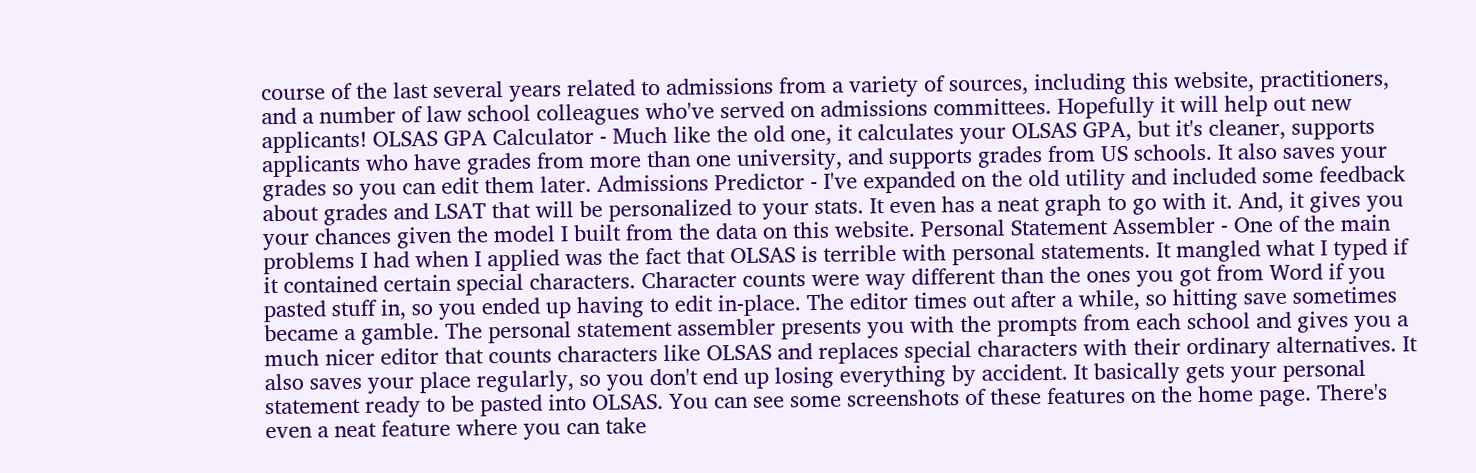course of the last several years related to admissions from a variety of sources, including this website, practitioners, and a number of law school colleagues who've served on admissions committees. Hopefully it will help out new applicants! OLSAS GPA Calculator - Much like the old one, it calculates your OLSAS GPA, but it's cleaner, supports applicants who have grades from more than one university, and supports grades from US schools. It also saves your grades so you can edit them later. Admissions Predictor - I've expanded on the old utility and included some feedback about grades and LSAT that will be personalized to your stats. It even has a neat graph to go with it. And, it gives you your chances given the model I built from the data on this website. Personal Statement Assembler - One of the main problems I had when I applied was the fact that OLSAS is terrible with personal statements. It mangled what I typed if it contained certain special characters. Character counts were way different than the ones you got from Word if you pasted stuff in, so you ended up having to edit in-place. The editor times out after a while, so hitting save sometimes became a gamble. The personal statement assembler presents you with the prompts from each school and gives you a much nicer editor that counts characters like OLSAS and replaces special characters with their ordinary alternatives. It also saves your place regularly, so you don't end up losing everything by accident. It basically gets your personal statement ready to be pasted into OLSAS. You can see some screenshots of these features on the home page. There's even a neat feature where you can take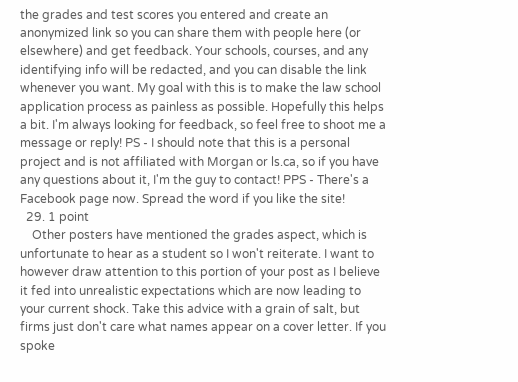the grades and test scores you entered and create an anonymized link so you can share them with people here (or elsewhere) and get feedback. Your schools, courses, and any identifying info will be redacted, and you can disable the link whenever you want. My goal with this is to make the law school application process as painless as possible. Hopefully this helps a bit. I'm always looking for feedback, so feel free to shoot me a message or reply! PS - I should note that this is a personal project and is not affiliated with Morgan or ls.ca, so if you have any questions about it, I'm the guy to contact! PPS - There's a Facebook page now. Spread the word if you like the site!
  29. 1 point
    Other posters have mentioned the grades aspect, which is unfortunate to hear as a student so I won't reiterate. I want to however draw attention to this portion of your post as I believe it fed into unrealistic expectations which are now leading to your current shock. Take this advice with a grain of salt, but firms just don't care what names appear on a cover letter. If you spoke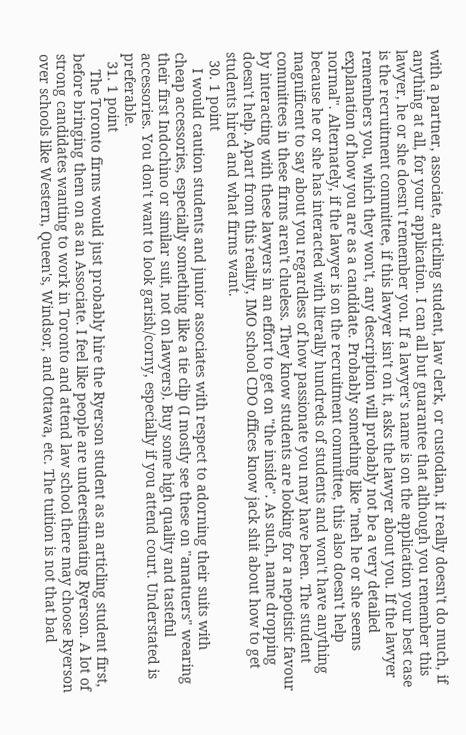with a partner, associate, articling student, law clerk, or custodian, it really doesn't do much, if anything at all, for your application. I can all but guarantee that although you remember this lawyer, he or she doesn't remember you. If a lawyer's name is on the application your best case is the recruitment committee, if this lawyer isn't on it, asks the lawyer about you. If the lawyer remembers you, which they won't, any description will probably not be a very detailed explanation of how you are as a candidate. Probably something like "meh he or she seems normal". Alternately, if the lawyer is on the recruitment committee, this also doesn't help because he or she has interacted with literally hundreds of students and won't have anything magnificent to say about you regardless of how passionate you may have been. The student committees in these firms aren't clueless. They know students are looking for a nepotistic favour by interacting with these lawyers in an effort to get on "the inside". As such, name dropping doesn't help. Apart from this reality, IMO school CDO offices know jack shit about how to get students hired and what firms want.
  30. 1 point
    I would caution students and junior associates with respect to adorning their suits with cheap accessories, especially something like a tie clip (I mostly see these on "amatuers" wearing their first Indochino or similar suit, not on lawyers). Buy some high quality and tasteful accessories. You don't want to look garish/corny, especially if you attend court. Understated is preferable.
  31. 1 point
    The Toronto firms would just probably hire the Ryerson student as an articling student first, before bringing them on as an Associate. I feel like people are underestimating Ryerson. A lot of strong candidates wanting to work in Toronto and attend law school there may choose Ryerson over schools like Western, Queen's, Windsor, and Ottawa, etc. The tuition is not that bad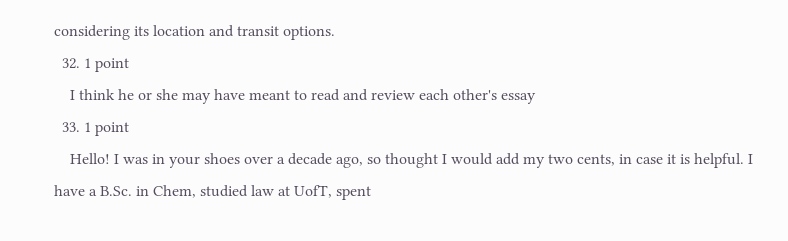considering its location and transit options.
  32. 1 point
    I think he or she may have meant to read and review each other's essay
  33. 1 point
    Hello! I was in your shoes over a decade ago, so thought I would add my two cents, in case it is helpful. I have a B.Sc. in Chem, studied law at UofT, spent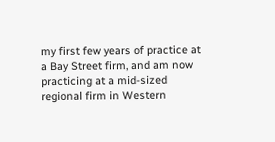my first few years of practice at a Bay Street firm, and am now practicing at a mid-sized regional firm in Western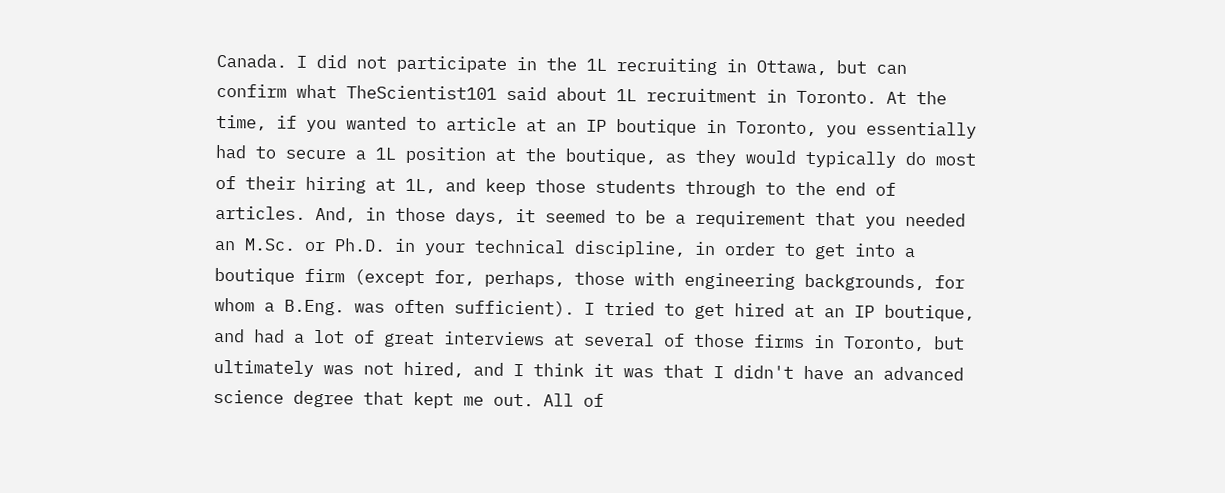Canada. I did not participate in the 1L recruiting in Ottawa, but can confirm what TheScientist101 said about 1L recruitment in Toronto. At the time, if you wanted to article at an IP boutique in Toronto, you essentially had to secure a 1L position at the boutique, as they would typically do most of their hiring at 1L, and keep those students through to the end of articles. And, in those days, it seemed to be a requirement that you needed an M.Sc. or Ph.D. in your technical discipline, in order to get into a boutique firm (except for, perhaps, those with engineering backgrounds, for whom a B.Eng. was often sufficient). I tried to get hired at an IP boutique, and had a lot of great interviews at several of those firms in Toronto, but ultimately was not hired, and I think it was that I didn't have an advanced science degree that kept me out. All of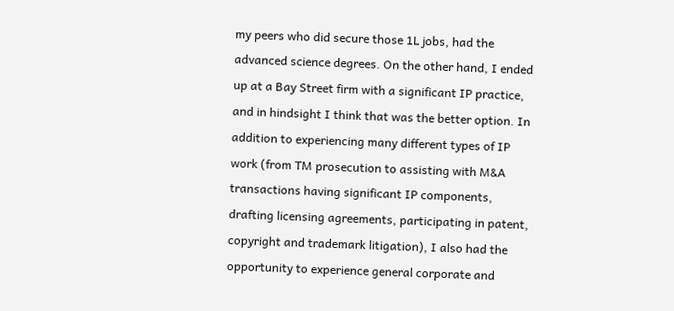my peers who did secure those 1L jobs, had the advanced science degrees. On the other hand, I ended up at a Bay Street firm with a significant IP practice, and in hindsight I think that was the better option. In addition to experiencing many different types of IP work (from TM prosecution to assisting with M&A transactions having significant IP components, drafting licensing agreements, participating in patent, copyright and trademark litigation), I also had the opportunity to experience general corporate and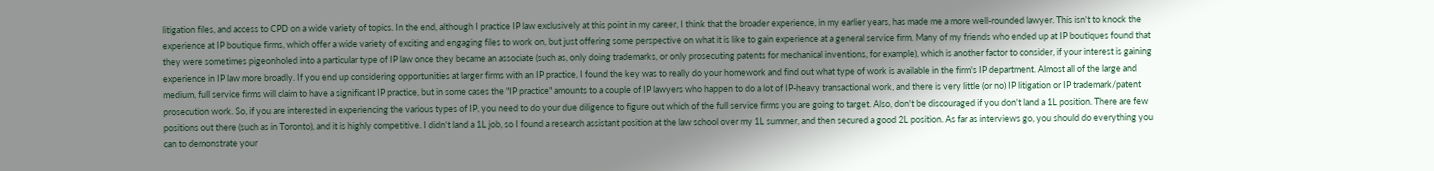litigation files, and access to CPD on a wide variety of topics. In the end, although I practice IP law exclusively at this point in my career, I think that the broader experience, in my earlier years, has made me a more well-rounded lawyer. This isn't to knock the experience at IP boutique firms, which offer a wide variety of exciting and engaging files to work on, but just offering some perspective on what it is like to gain experience at a general service firm. Many of my friends who ended up at IP boutiques found that they were sometimes pigeonholed into a particular type of IP law once they became an associate (such as, only doing trademarks, or only prosecuting patents for mechanical inventions, for example), which is another factor to consider, if your interest is gaining experience in IP law more broadly. If you end up considering opportunities at larger firms with an IP practice, I found the key was to really do your homework and find out what type of work is available in the firm's IP department. Almost all of the large and medium, full service firms will claim to have a significant IP practice, but in some cases the "IP practice" amounts to a couple of IP lawyers who happen to do a lot of IP-heavy transactional work, and there is very little (or no) IP litigation or IP trademark/patent prosecution work. So, if you are interested in experiencing the various types of IP, you need to do your due diligence to figure out which of the full service firms you are going to target. Also, don't be discouraged if you don't land a 1L position. There are few positions out there (such as in Toronto), and it is highly competitive. I didn't land a 1L job, so I found a research assistant position at the law school over my 1L summer, and then secured a good 2L position. As far as interviews go, you should do everything you can to demonstrate your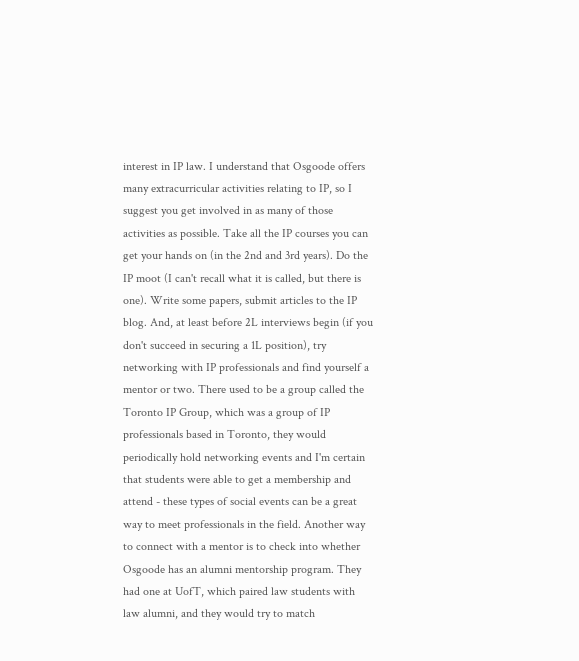interest in IP law. I understand that Osgoode offers many extracurricular activities relating to IP, so I suggest you get involved in as many of those activities as possible. Take all the IP courses you can get your hands on (in the 2nd and 3rd years). Do the IP moot (I can't recall what it is called, but there is one). Write some papers, submit articles to the IP blog. And, at least before 2L interviews begin (if you don't succeed in securing a 1L position), try networking with IP professionals and find yourself a mentor or two. There used to be a group called the Toronto IP Group, which was a group of IP professionals based in Toronto, they would periodically hold networking events and I'm certain that students were able to get a membership and attend - these types of social events can be a great way to meet professionals in the field. Another way to connect with a mentor is to check into whether Osgoode has an alumni mentorship program. They had one at UofT, which paired law students with law alumni, and they would try to match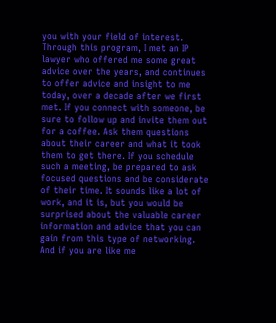you with your field of interest. Through this program, I met an IP lawyer who offered me some great advice over the years, and continues to offer advice and insight to me today, over a decade after we first met. If you connect with someone, be sure to follow up and invite them out for a coffee. Ask them questions about their career and what it took them to get there. If you schedule such a meeting, be prepared to ask focused questions and be considerate of their time. It sounds like a lot of work, and it is, but you would be surprised about the valuable career information and advice that you can gain from this type of networking. And if you are like me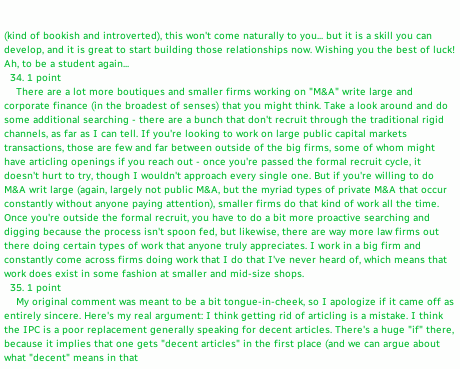(kind of bookish and introverted), this won't come naturally to you... but it is a skill you can develop, and it is great to start building those relationships now. Wishing you the best of luck! Ah, to be a student again...
  34. 1 point
    There are a lot more boutiques and smaller firms working on "M&A" write large and corporate finance (in the broadest of senses) that you might think. Take a look around and do some additional searching - there are a bunch that don't recruit through the traditional rigid channels, as far as I can tell. If you're looking to work on large public capital markets transactions, those are few and far between outside of the big firms, some of whom might have articling openings if you reach out - once you're passed the formal recruit cycle, it doesn't hurt to try, though I wouldn't approach every single one. But if you're willing to do M&A writ large (again, largely not public M&A, but the myriad types of private M&A that occur constantly without anyone paying attention), smaller firms do that kind of work all the time. Once you're outside the formal recruit, you have to do a bit more proactive searching and digging because the process isn't spoon fed, but likewise, there are way more law firms out there doing certain types of work that anyone truly appreciates. I work in a big firm and constantly come across firms doing work that I do that I've never heard of, which means that work does exist in some fashion at smaller and mid-size shops.
  35. 1 point
    My original comment was meant to be a bit tongue-in-cheek, so I apologize if it came off as entirely sincere. Here's my real argument: I think getting rid of articling is a mistake. I think the IPC is a poor replacement generally speaking for decent articles. There's a huge "if" there, because it implies that one gets "decent articles" in the first place (and we can argue about what "decent" means in that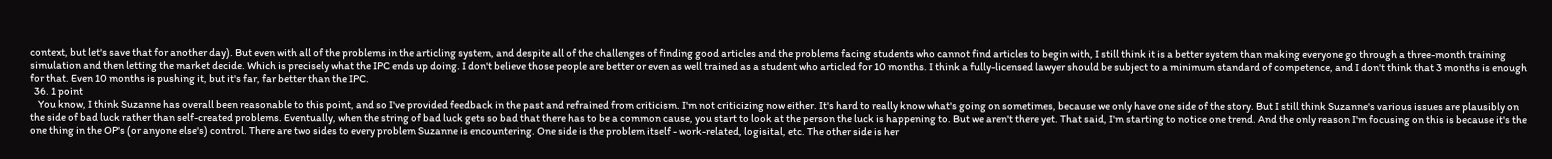context, but let's save that for another day). But even with all of the problems in the articling system, and despite all of the challenges of finding good articles and the problems facing students who cannot find articles to begin with, I still think it is a better system than making everyone go through a three-month training simulation and then letting the market decide. Which is precisely what the IPC ends up doing. I don't believe those people are better or even as well trained as a student who articled for 10 months. I think a fully-licensed lawyer should be subject to a minimum standard of competence, and I don't think that 3 months is enough for that. Even 10 months is pushing it, but it's far, far better than the IPC.
  36. 1 point
    You know, I think Suzanne has overall been reasonable to this point, and so I've provided feedback in the past and refrained from criticism. I'm not criticizing now either. It's hard to really know what's going on sometimes, because we only have one side of the story. But I still think Suzanne's various issues are plausibly on the side of bad luck rather than self-created problems. Eventually, when the string of bad luck gets so bad that there has to be a common cause, you start to look at the person the luck is happening to. But we aren't there yet. That said, I'm starting to notice one trend. And the only reason I'm focusing on this is because it's the one thing in the OP's (or anyone else's) control. There are two sides to every problem Suzanne is encountering. One side is the problem itself - work-related, logisital, etc. The other side is her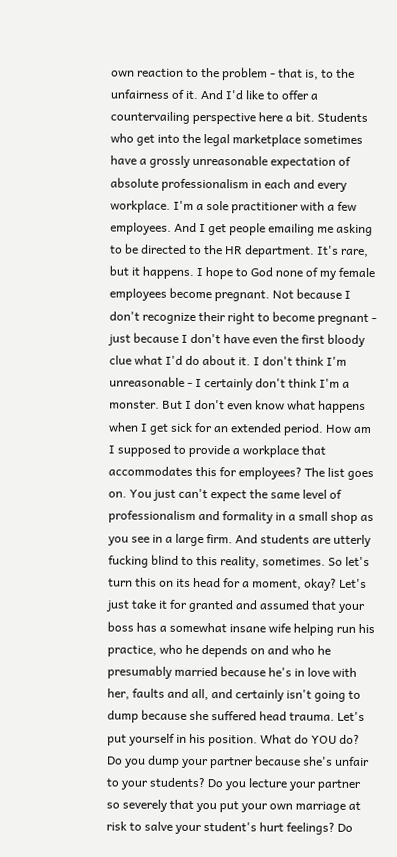own reaction to the problem - that is, to the unfairness of it. And I'd like to offer a countervailing perspective here a bit. Students who get into the legal marketplace sometimes have a grossly unreasonable expectation of absolute professionalism in each and every workplace. I'm a sole practitioner with a few employees. And I get people emailing me asking to be directed to the HR department. It's rare, but it happens. I hope to God none of my female employees become pregnant. Not because I don't recognize their right to become pregnant - just because I don't have even the first bloody clue what I'd do about it. I don't think I'm unreasonable - I certainly don't think I'm a monster. But I don't even know what happens when I get sick for an extended period. How am I supposed to provide a workplace that accommodates this for employees? The list goes on. You just can't expect the same level of professionalism and formality in a small shop as you see in a large firm. And students are utterly fucking blind to this reality, sometimes. So let's turn this on its head for a moment, okay? Let's just take it for granted and assumed that your boss has a somewhat insane wife helping run his practice, who he depends on and who he presumably married because he's in love with her, faults and all, and certainly isn't going to dump because she suffered head trauma. Let's put yourself in his position. What do YOU do? Do you dump your partner because she's unfair to your students? Do you lecture your partner so severely that you put your own marriage at risk to salve your student's hurt feelings? Do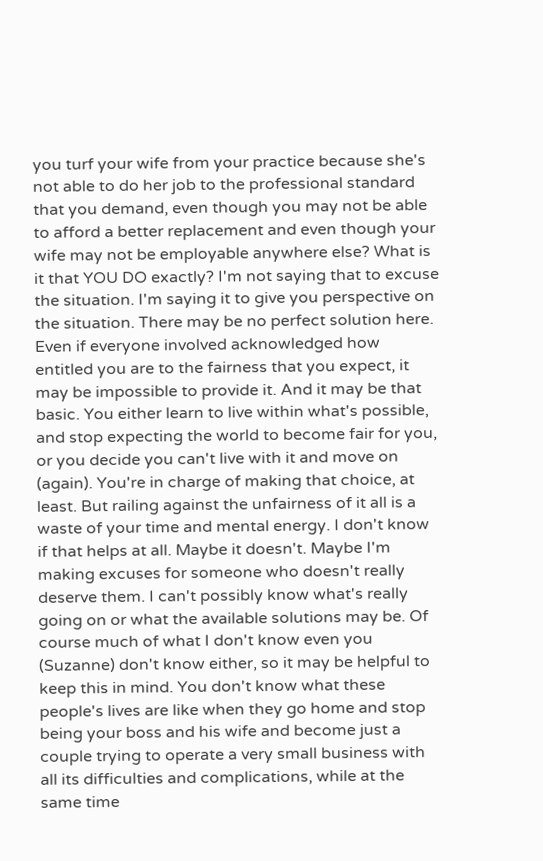you turf your wife from your practice because she's not able to do her job to the professional standard that you demand, even though you may not be able to afford a better replacement and even though your wife may not be employable anywhere else? What is it that YOU DO exactly? I'm not saying that to excuse the situation. I'm saying it to give you perspective on the situation. There may be no perfect solution here. Even if everyone involved acknowledged how entitled you are to the fairness that you expect, it may be impossible to provide it. And it may be that basic. You either learn to live within what's possible, and stop expecting the world to become fair for you, or you decide you can't live with it and move on (again). You're in charge of making that choice, at least. But railing against the unfairness of it all is a waste of your time and mental energy. I don't know if that helps at all. Maybe it doesn't. Maybe I'm making excuses for someone who doesn't really deserve them. I can't possibly know what's really going on or what the available solutions may be. Of course much of what I don't know even you (Suzanne) don't know either, so it may be helpful to keep this in mind. You don't know what these people's lives are like when they go home and stop being your boss and his wife and become just a couple trying to operate a very small business with all its difficulties and complications, while at the same time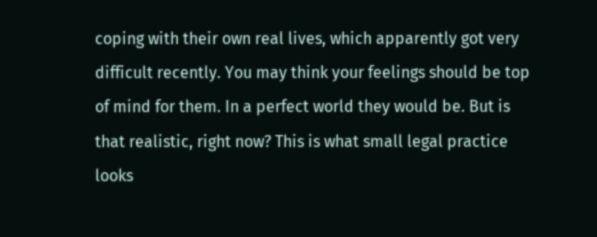coping with their own real lives, which apparently got very difficult recently. You may think your feelings should be top of mind for them. In a perfect world they would be. But is that realistic, right now? This is what small legal practice looks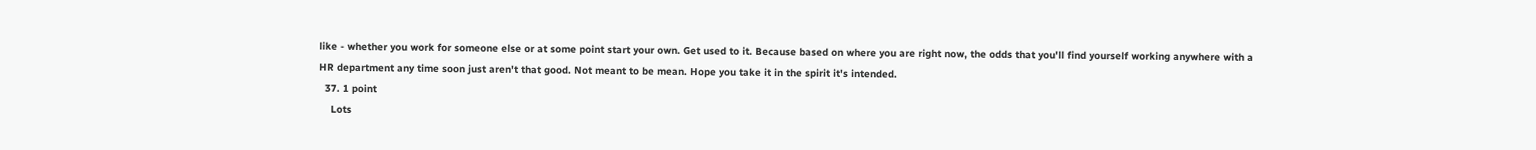like - whether you work for someone else or at some point start your own. Get used to it. Because based on where you are right now, the odds that you'll find yourself working anywhere with a HR department any time soon just aren't that good. Not meant to be mean. Hope you take it in the spirit it's intended.
  37. 1 point
    Lots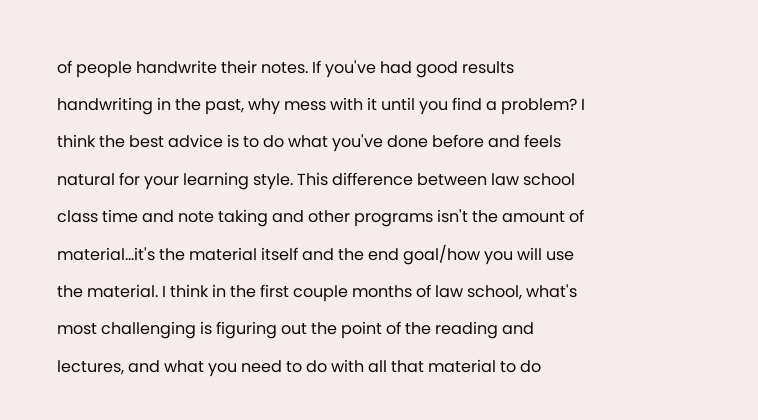of people handwrite their notes. If you've had good results handwriting in the past, why mess with it until you find a problem? I think the best advice is to do what you've done before and feels natural for your learning style. This difference between law school class time and note taking and other programs isn't the amount of material...it's the material itself and the end goal/how you will use the material. I think in the first couple months of law school, what's most challenging is figuring out the point of the reading and lectures, and what you need to do with all that material to do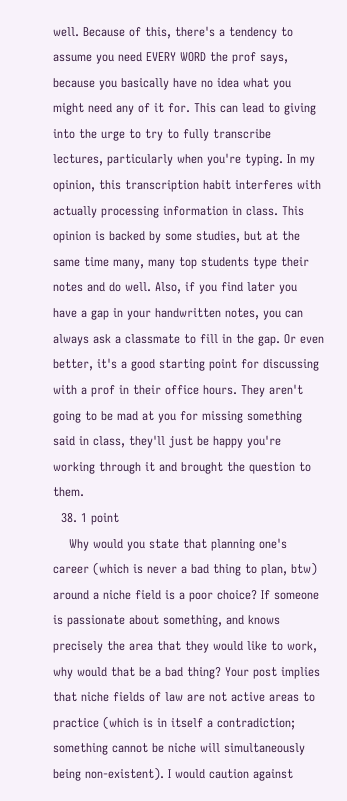well. Because of this, there's a tendency to assume you need EVERY WORD the prof says, because you basically have no idea what you might need any of it for. This can lead to giving into the urge to try to fully transcribe lectures, particularly when you're typing. In my opinion, this transcription habit interferes with actually processing information in class. This opinion is backed by some studies, but at the same time many, many top students type their notes and do well. Also, if you find later you have a gap in your handwritten notes, you can always ask a classmate to fill in the gap. Or even better, it's a good starting point for discussing with a prof in their office hours. They aren't going to be mad at you for missing something said in class, they'll just be happy you're working through it and brought the question to them.
  38. 1 point
    Why would you state that planning one's career (which is never a bad thing to plan, btw) around a niche field is a poor choice? If someone is passionate about something, and knows precisely the area that they would like to work, why would that be a bad thing? Your post implies that niche fields of law are not active areas to practice (which is in itself a contradiction; something cannot be niche will simultaneously being non-existent). I would caution against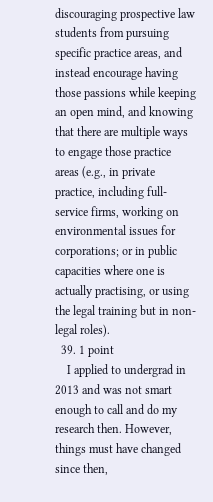discouraging prospective law students from pursuing specific practice areas, and instead encourage having those passions while keeping an open mind, and knowing that there are multiple ways to engage those practice areas (e.g., in private practice, including full-service firms, working on environmental issues for corporations; or in public capacities where one is actually practising, or using the legal training but in non-legal roles).
  39. 1 point
    I applied to undergrad in 2013 and was not smart enough to call and do my research then. However, things must have changed since then,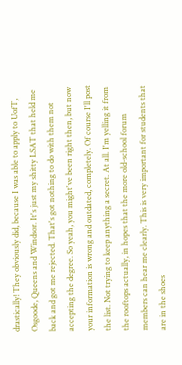drastically! They obviously did, because I was able to apply to UofT, Osgoode, Queens and Windsor. It's just my shitty LSAT that held me back and got me rejected. That's got nothing to do with them not accepting the degree. So yeah, you might've been right then, but now your information is wrong and outdated, completely. Of course I'll post the list. Not trying to keep anything a secret. At all. I'm yelling it from the rooftops actually, in hopes that the more old-school forum members can hear me clearly. This is very important for students that are in the shoes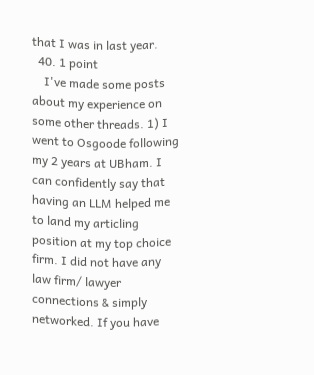that I was in last year.
  40. 1 point
    I've made some posts about my experience on some other threads. 1) I went to Osgoode following my 2 years at UBham. I can confidently say that having an LLM helped me to land my articling position at my top choice firm. I did not have any law firm/ lawyer connections & simply networked. If you have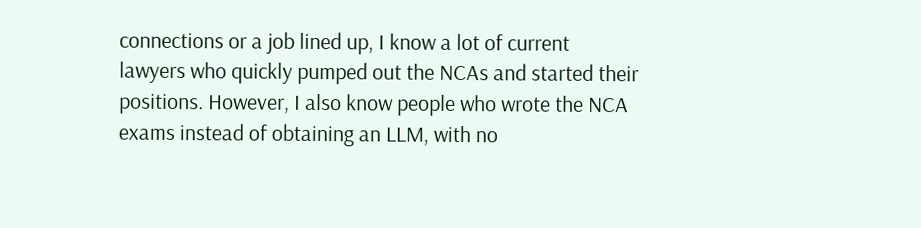connections or a job lined up, I know a lot of current lawyers who quickly pumped out the NCAs and started their positions. However, I also know people who wrote the NCA exams instead of obtaining an LLM, with no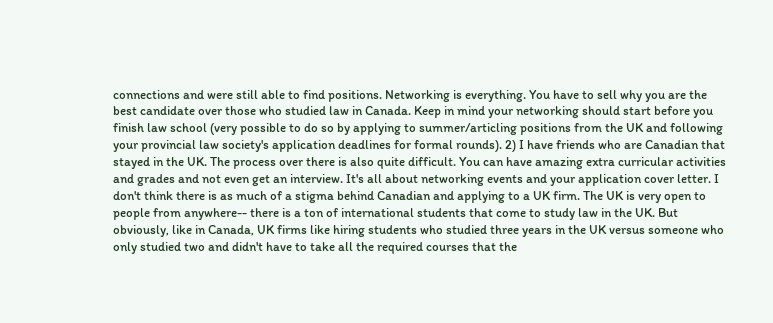connections and were still able to find positions. Networking is everything. You have to sell why you are the best candidate over those who studied law in Canada. Keep in mind your networking should start before you finish law school (very possible to do so by applying to summer/articling positions from the UK and following your provincial law society's application deadlines for formal rounds). 2) I have friends who are Canadian that stayed in the UK. The process over there is also quite difficult. You can have amazing extra curricular activities and grades and not even get an interview. It's all about networking events and your application cover letter. I don't think there is as much of a stigma behind Canadian and applying to a UK firm. The UK is very open to people from anywhere-- there is a ton of international students that come to study law in the UK. But obviously, like in Canada, UK firms like hiring students who studied three years in the UK versus someone who only studied two and didn't have to take all the required courses that the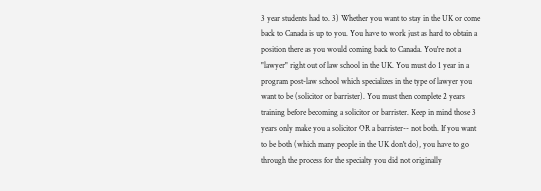3 year students had to. 3) Whether you want to stay in the UK or come back to Canada is up to you. You have to work just as hard to obtain a position there as you would coming back to Canada. You're not a "lawyer" right out of law school in the UK. You must do 1 year in a program post-law school which specializes in the type of lawyer you want to be (solicitor or barrister). You must then complete 2 years training before becoming a solicitor or barrister. Keep in mind those 3 years only make you a solicitor OR a barrister-- not both. If you want to be both (which many people in the UK don't do), you have to go through the process for the specialty you did not originally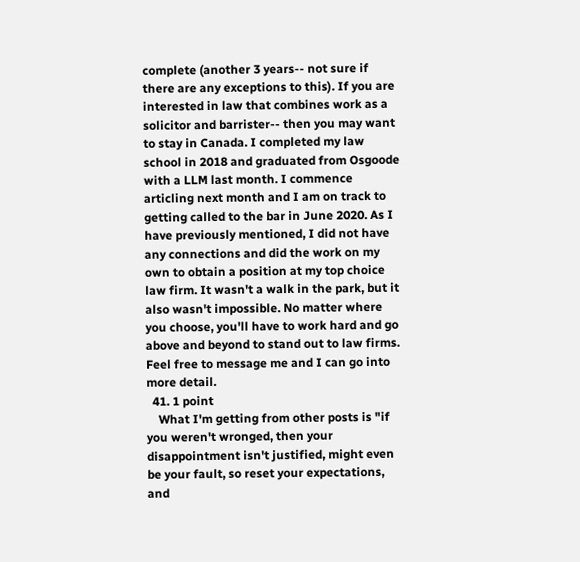complete (another 3 years-- not sure if there are any exceptions to this). If you are interested in law that combines work as a solicitor and barrister-- then you may want to stay in Canada. I completed my law school in 2018 and graduated from Osgoode with a LLM last month. I commence articling next month and I am on track to getting called to the bar in June 2020. As I have previously mentioned, I did not have any connections and did the work on my own to obtain a position at my top choice law firm. It wasn't a walk in the park, but it also wasn't impossible. No matter where you choose, you'll have to work hard and go above and beyond to stand out to law firms. Feel free to message me and I can go into more detail.
  41. 1 point
    What I'm getting from other posts is "if you weren't wronged, then your disappointment isn't justified, might even be your fault, so reset your expectations, and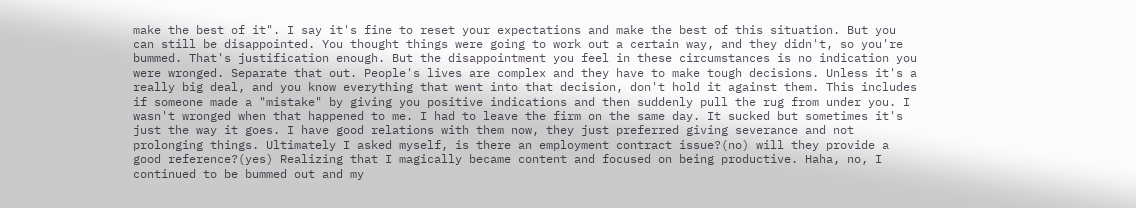make the best of it". I say it's fine to reset your expectations and make the best of this situation. But you can still be disappointed. You thought things were going to work out a certain way, and they didn't, so you're bummed. That's justification enough. But the disappointment you feel in these circumstances is no indication you were wronged. Separate that out. People's lives are complex and they have to make tough decisions. Unless it's a really big deal, and you know everything that went into that decision, don't hold it against them. This includes if someone made a "mistake" by giving you positive indications and then suddenly pull the rug from under you. I wasn't wronged when that happened to me. I had to leave the firm on the same day. It sucked but sometimes it's just the way it goes. I have good relations with them now, they just preferred giving severance and not prolonging things. Ultimately I asked myself, is there an employment contract issue?(no) will they provide a good reference?(yes) Realizing that I magically became content and focused on being productive. Haha, no, I continued to be bummed out and my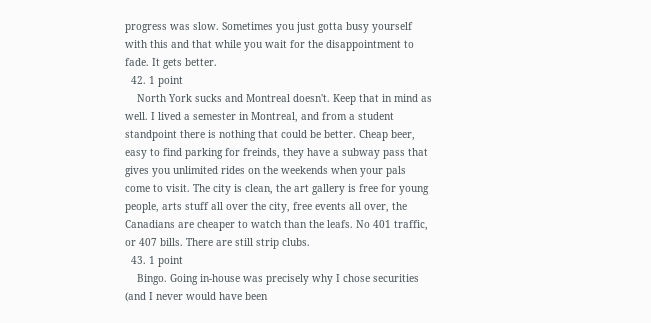progress was slow. Sometimes you just gotta busy yourself with this and that while you wait for the disappointment to fade. It gets better.
  42. 1 point
    North York sucks and Montreal doesn't. Keep that in mind as well. I lived a semester in Montreal, and from a student standpoint there is nothing that could be better. Cheap beer, easy to find parking for freinds, they have a subway pass that gives you unlimited rides on the weekends when your pals come to visit. The city is clean, the art gallery is free for young people, arts stuff all over the city, free events all over, the Canadians are cheaper to watch than the leafs. No 401 traffic, or 407 bills. There are still strip clubs.
  43. 1 point
    Bingo. Going in-house was precisely why I chose securities (and I never would have been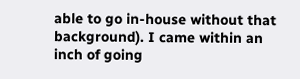able to go in-house without that background). I came within an inch of going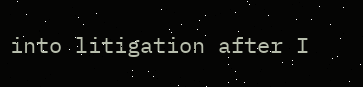into litigation after I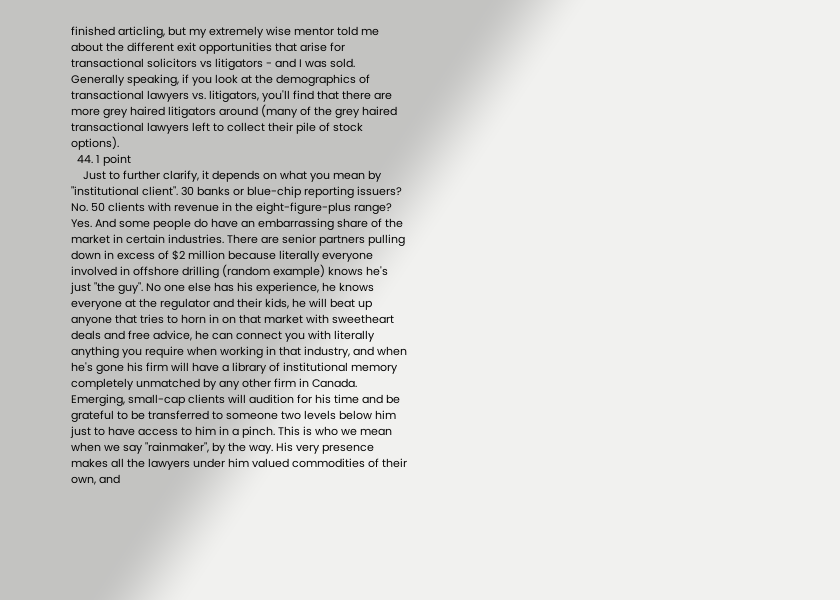finished articling, but my extremely wise mentor told me about the different exit opportunities that arise for transactional solicitors vs litigators - and I was sold. Generally speaking, if you look at the demographics of transactional lawyers vs. litigators, you'll find that there are more grey haired litigators around (many of the grey haired transactional lawyers left to collect their pile of stock options).
  44. 1 point
    Just to further clarify, it depends on what you mean by "institutional client". 30 banks or blue-chip reporting issuers? No. 50 clients with revenue in the eight-figure-plus range? Yes. And some people do have an embarrassing share of the market in certain industries. There are senior partners pulling down in excess of $2 million because literally everyone involved in offshore drilling (random example) knows he's just "the guy". No one else has his experience, he knows everyone at the regulator and their kids, he will beat up anyone that tries to horn in on that market with sweetheart deals and free advice, he can connect you with literally anything you require when working in that industry, and when he's gone his firm will have a library of institutional memory completely unmatched by any other firm in Canada. Emerging, small-cap clients will audition for his time and be grateful to be transferred to someone two levels below him just to have access to him in a pinch. This is who we mean when we say "rainmaker", by the way. His very presence makes all the lawyers under him valued commodities of their own, and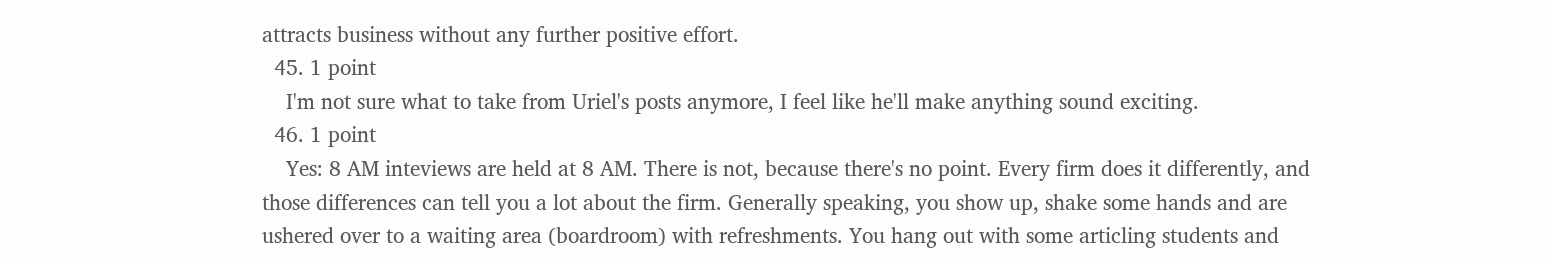attracts business without any further positive effort.
  45. 1 point
    I'm not sure what to take from Uriel's posts anymore, I feel like he'll make anything sound exciting.
  46. 1 point
    Yes: 8 AM inteviews are held at 8 AM. There is not, because there's no point. Every firm does it differently, and those differences can tell you a lot about the firm. Generally speaking, you show up, shake some hands and are ushered over to a waiting area (boardroom) with refreshments. You hang out with some articling students and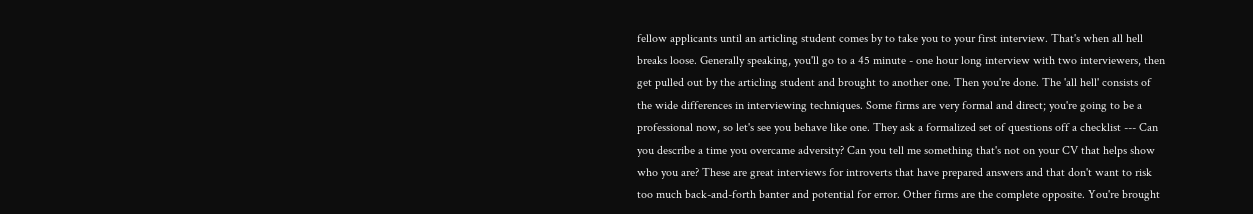fellow applicants until an articling student comes by to take you to your first interview. That's when all hell breaks loose. Generally speaking, you'll go to a 45 minute - one hour long interview with two interviewers, then get pulled out by the articling student and brought to another one. Then you're done. The 'all hell' consists of the wide differences in interviewing techniques. Some firms are very formal and direct; you're going to be a professional now, so let's see you behave like one. They ask a formalized set of questions off a checklist --- Can you describe a time you overcame adversity? Can you tell me something that's not on your CV that helps show who you are? These are great interviews for introverts that have prepared answers and that don't want to risk too much back-and-forth banter and potential for error. Other firms are the complete opposite. You're brought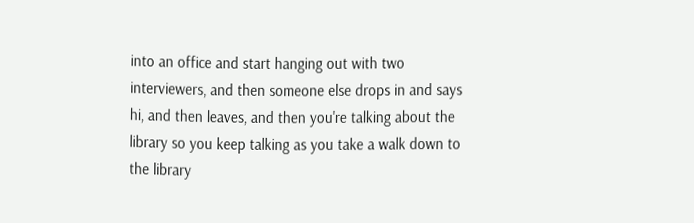into an office and start hanging out with two interviewers, and then someone else drops in and says hi, and then leaves, and then you're talking about the library so you keep talking as you take a walk down to the library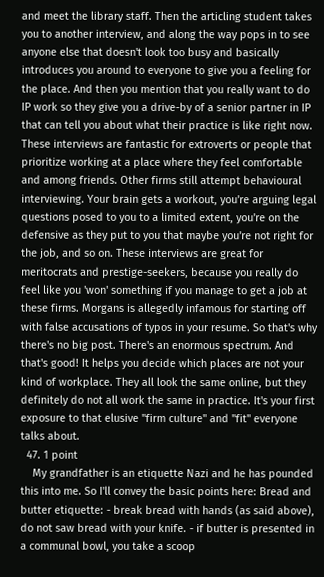and meet the library staff. Then the articling student takes you to another interview, and along the way pops in to see anyone else that doesn't look too busy and basically introduces you around to everyone to give you a feeling for the place. And then you mention that you really want to do IP work so they give you a drive-by of a senior partner in IP that can tell you about what their practice is like right now. These interviews are fantastic for extroverts or people that prioritize working at a place where they feel comfortable and among friends. Other firms still attempt behavioural interviewing. Your brain gets a workout, you're arguing legal questions posed to you to a limited extent, you're on the defensive as they put to you that maybe you're not right for the job, and so on. These interviews are great for meritocrats and prestige-seekers, because you really do feel like you 'won' something if you manage to get a job at these firms. Morgans is allegedly infamous for starting off with false accusations of typos in your resume. So that's why there's no big post. There's an enormous spectrum. And that's good! It helps you decide which places are not your kind of workplace. They all look the same online, but they definitely do not all work the same in practice. It's your first exposure to that elusive "firm culture" and "fit" everyone talks about.
  47. 1 point
    My grandfather is an etiquette Nazi and he has pounded this into me. So I'll convey the basic points here: Bread and butter etiquette: - break bread with hands (as said above), do not saw bread with your knife. - if butter is presented in a communal bowl, you take a scoop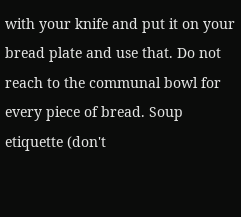with your knife and put it on your bread plate and use that. Do not reach to the communal bowl for every piece of bread. Soup etiquette (don't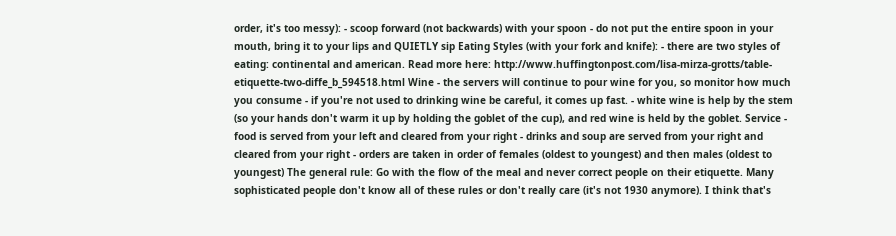order, it's too messy): - scoop forward (not backwards) with your spoon - do not put the entire spoon in your mouth, bring it to your lips and QUIETLY sip Eating Styles (with your fork and knife): - there are two styles of eating: continental and american. Read more here: http://www.huffingtonpost.com/lisa-mirza-grotts/table-etiquette-two-diffe_b_594518.html Wine - the servers will continue to pour wine for you, so monitor how much you consume - if you're not used to drinking wine be careful, it comes up fast. - white wine is help by the stem (so your hands don't warm it up by holding the goblet of the cup), and red wine is held by the goblet. Service - food is served from your left and cleared from your right - drinks and soup are served from your right and cleared from your right - orders are taken in order of females (oldest to youngest) and then males (oldest to youngest) The general rule: Go with the flow of the meal and never correct people on their etiquette. Many sophisticated people don't know all of these rules or don't really care (it's not 1930 anymore). I think that's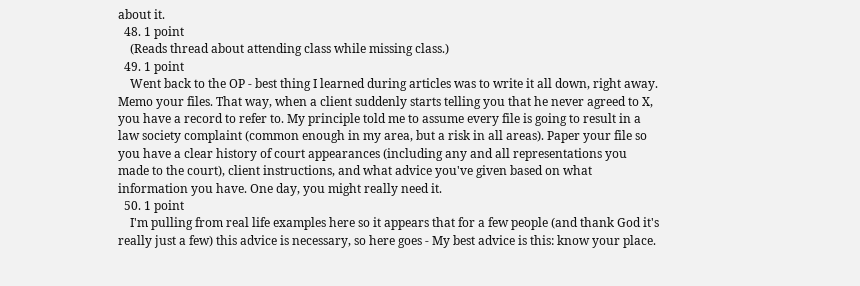about it.
  48. 1 point
    (Reads thread about attending class while missing class.)
  49. 1 point
    Went back to the OP - best thing I learned during articles was to write it all down, right away. Memo your files. That way, when a client suddenly starts telling you that he never agreed to X, you have a record to refer to. My principle told me to assume every file is going to result in a law society complaint (common enough in my area, but a risk in all areas). Paper your file so you have a clear history of court appearances (including any and all representations you made to the court), client instructions, and what advice you've given based on what information you have. One day, you might really need it.
  50. 1 point
    I'm pulling from real life examples here so it appears that for a few people (and thank God it's really just a few) this advice is necessary, so here goes - My best advice is this: know your place.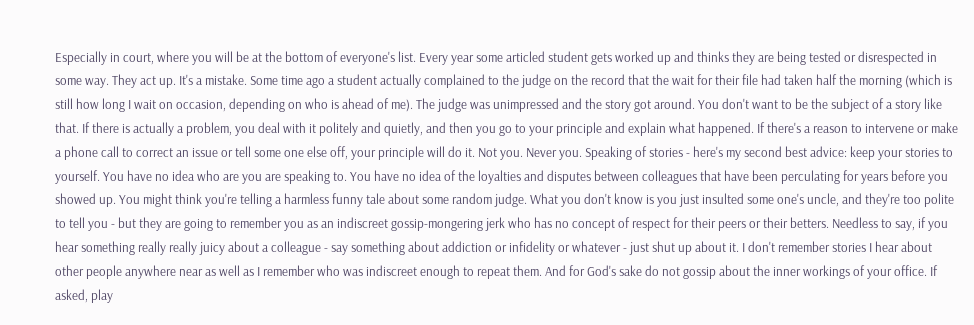Especially in court, where you will be at the bottom of everyone's list. Every year some articled student gets worked up and thinks they are being tested or disrespected in some way. They act up. It's a mistake. Some time ago a student actually complained to the judge on the record that the wait for their file had taken half the morning (which is still how long I wait on occasion, depending on who is ahead of me). The judge was unimpressed and the story got around. You don't want to be the subject of a story like that. If there is actually a problem, you deal with it politely and quietly, and then you go to your principle and explain what happened. If there's a reason to intervene or make a phone call to correct an issue or tell some one else off, your principle will do it. Not you. Never you. Speaking of stories - here's my second best advice: keep your stories to yourself. You have no idea who are you are speaking to. You have no idea of the loyalties and disputes between colleagues that have been perculating for years before you showed up. You might think you're telling a harmless funny tale about some random judge. What you don't know is you just insulted some one's uncle, and they're too polite to tell you - but they are going to remember you as an indiscreet gossip-mongering jerk who has no concept of respect for their peers or their betters. Needless to say, if you hear something really really juicy about a colleague - say something about addiction or infidelity or whatever - just shut up about it. I don't remember stories I hear about other people anywhere near as well as I remember who was indiscreet enough to repeat them. And for God's sake do not gossip about the inner workings of your office. If asked, play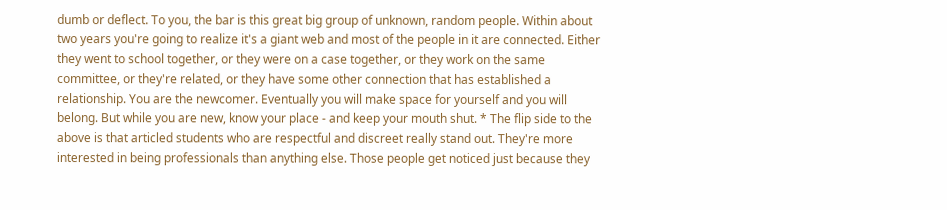dumb or deflect. To you, the bar is this great big group of unknown, random people. Within about two years you're going to realize it's a giant web and most of the people in it are connected. Either they went to school together, or they were on a case together, or they work on the same committee, or they're related, or they have some other connection that has established a relationship. You are the newcomer. Eventually you will make space for yourself and you will belong. But while you are new, know your place - and keep your mouth shut. * The flip side to the above is that articled students who are respectful and discreet really stand out. They're more interested in being professionals than anything else. Those people get noticed just because they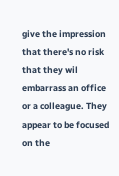give the impression that there's no risk that they wil embarrass an office or a colleague. They appear to be focused on the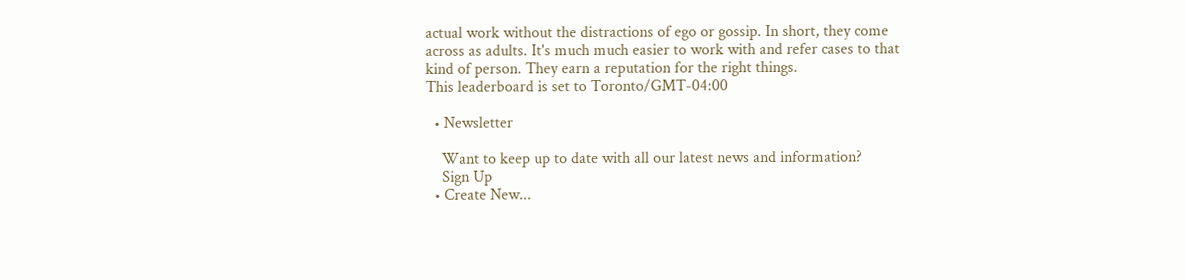actual work without the distractions of ego or gossip. In short, they come across as adults. It's much much easier to work with and refer cases to that kind of person. They earn a reputation for the right things.
This leaderboard is set to Toronto/GMT-04:00

  • Newsletter

    Want to keep up to date with all our latest news and information?
    Sign Up
  • Create New...